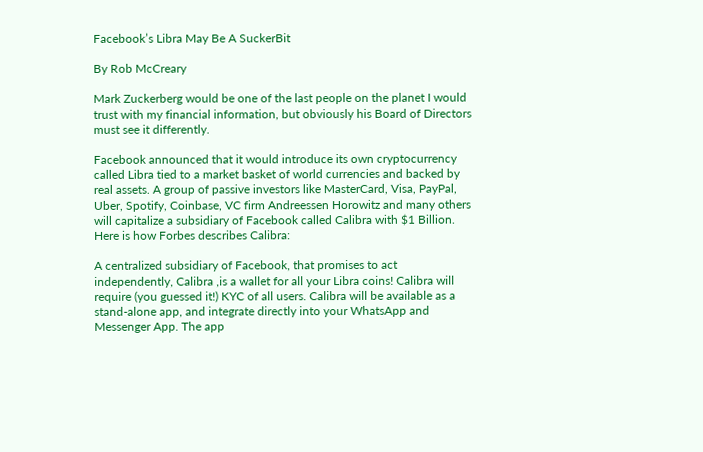Facebook’s Libra May Be A SuckerBit

By Rob McCreary

Mark Zuckerberg would be one of the last people on the planet I would trust with my financial information, but obviously his Board of Directors must see it differently.

Facebook announced that it would introduce its own cryptocurrency called Libra tied to a market basket of world currencies and backed by real assets. A group of passive investors like MasterCard, Visa, PayPal, Uber, Spotify, Coinbase, VC firm Andreessen Horowitz and many others will capitalize a subsidiary of Facebook called Calibra with $1 Billion. Here is how Forbes describes Calibra:

A centralized subsidiary of Facebook, that promises to act independently, Calibra ,is a wallet for all your Libra coins! Calibra will require (you guessed it!) KYC of all users. Calibra will be available as a stand-alone app, and integrate directly into your WhatsApp and Messenger App. The app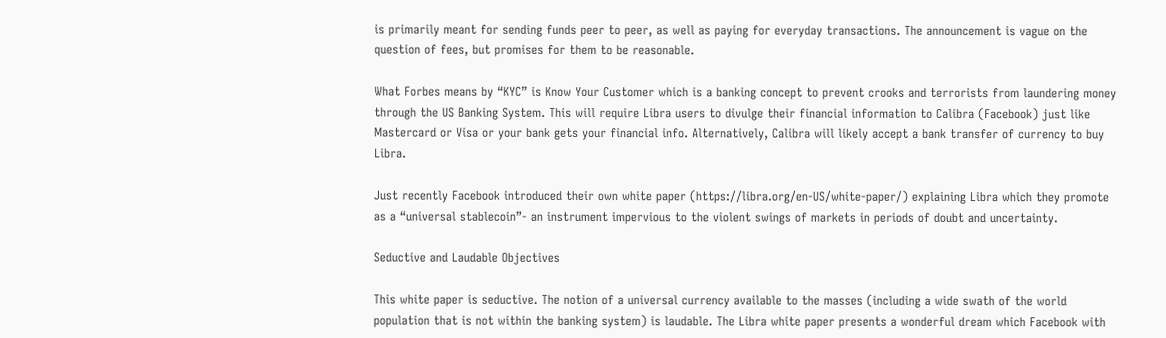is primarily meant for sending funds peer to peer, as well as paying for everyday transactions. The announcement is vague on the question of fees, but promises for them to be reasonable.

What Forbes means by “KYC” is Know Your Customer which is a banking concept to prevent crooks and terrorists from laundering money through the US Banking System. This will require Libra users to divulge their financial information to Calibra (Facebook) just like Mastercard or Visa or your bank gets your financial info. Alternatively, Calibra will likely accept a bank transfer of currency to buy Libra.

Just recently Facebook introduced their own white paper (https://libra.org/en-US/white-paper/) explaining Libra which they promote as a “universal stablecoin”- an instrument impervious to the violent swings of markets in periods of doubt and uncertainty.

Seductive and Laudable Objectives

This white paper is seductive. The notion of a universal currency available to the masses (including a wide swath of the world population that is not within the banking system) is laudable. The Libra white paper presents a wonderful dream which Facebook with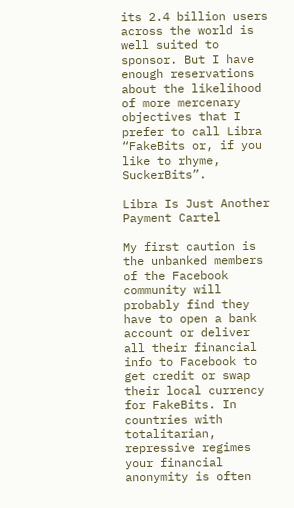its 2.4 billion users across the world is well suited to sponsor. But I have enough reservations about the likelihood of more mercenary objectives that I prefer to call Libra “FakeBits or, if you like to rhyme, SuckerBits”.

Libra Is Just Another Payment Cartel

My first caution is the unbanked members of the Facebook community will probably find they have to open a bank account or deliver all their financial info to Facebook to get credit or swap their local currency for FakeBits. In countries with totalitarian, repressive regimes your financial anonymity is often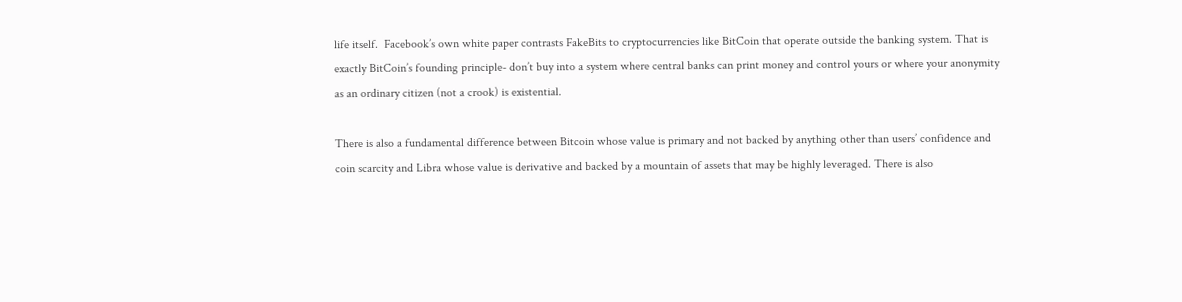life itself.  Facebook’s own white paper contrasts FakeBits to cryptocurrencies like BitCoin that operate outside the banking system. That is exactly BitCoin’s founding principle- don’t buy into a system where central banks can print money and control yours or where your anonymity as an ordinary citizen (not a crook) is existential.

There is also a fundamental difference between Bitcoin whose value is primary and not backed by anything other than users’ confidence and coin scarcity and Libra whose value is derivative and backed by a mountain of assets that may be highly leveraged. There is also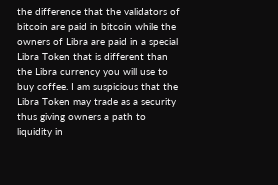the difference that the validators of bitcoin are paid in bitcoin while the owners of Libra are paid in a special Libra Token that is different than the Libra currency you will use to buy coffee. I am suspicious that the Libra Token may trade as a security thus giving owners a path to liquidity in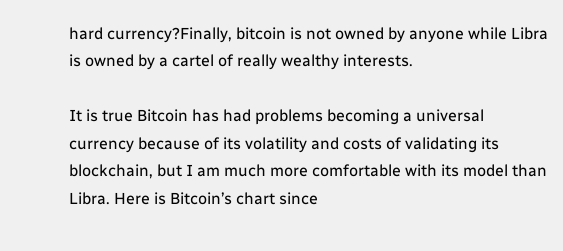hard currency?Finally, bitcoin is not owned by anyone while Libra is owned by a cartel of really wealthy interests.

It is true Bitcoin has had problems becoming a universal currency because of its volatility and costs of validating its blockchain, but I am much more comfortable with its model than Libra. Here is Bitcoin’s chart since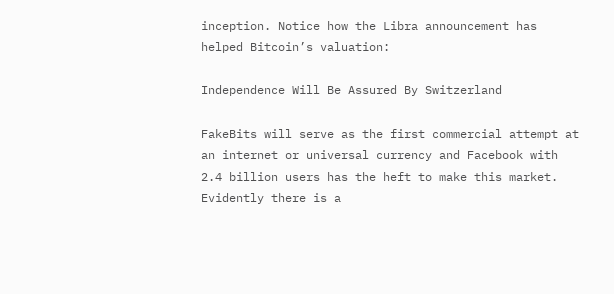inception. Notice how the Libra announcement has helped Bitcoin’s valuation:

Independence Will Be Assured By Switzerland

FakeBits will serve as the first commercial attempt at an internet or universal currency and Facebook with 2.4 billion users has the heft to make this market. Evidently there is a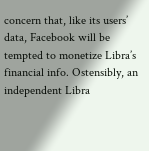concern that, like its users’ data, Facebook will be tempted to monetize Libra’s financial info. Ostensibly, an independent Libra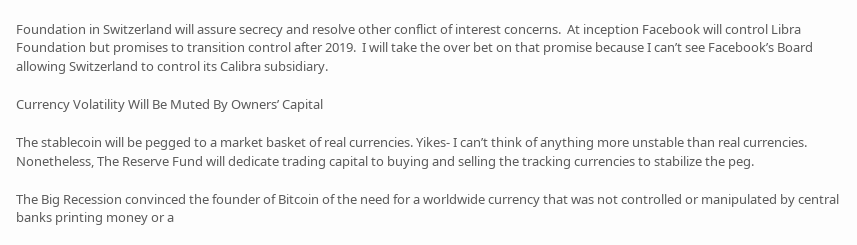Foundation in Switzerland will assure secrecy and resolve other conflict of interest concerns.  At inception Facebook will control Libra Foundation but promises to transition control after 2019.  I will take the over bet on that promise because I can’t see Facebook’s Board allowing Switzerland to control its Calibra subsidiary.

Currency Volatility Will Be Muted By Owners’ Capital

The stablecoin will be pegged to a market basket of real currencies. Yikes- I can’t think of anything more unstable than real currencies. Nonetheless, The Reserve Fund will dedicate trading capital to buying and selling the tracking currencies to stabilize the peg.

The Big Recession convinced the founder of Bitcoin of the need for a worldwide currency that was not controlled or manipulated by central banks printing money or a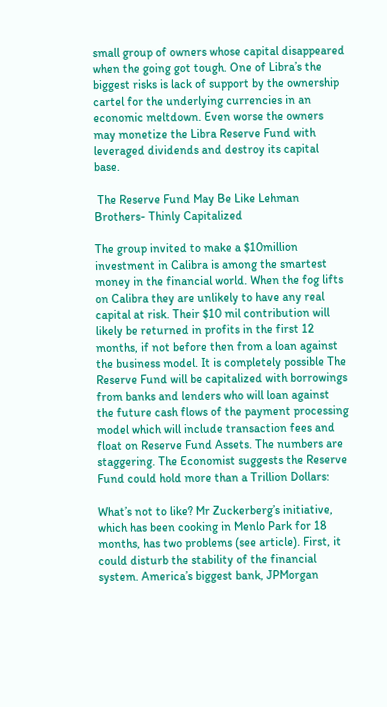small group of owners whose capital disappeared when the going got tough. One of Libra’s the biggest risks is lack of support by the ownership cartel for the underlying currencies in an economic meltdown. Even worse the owners may monetize the Libra Reserve Fund with leveraged dividends and destroy its capital base.

 The Reserve Fund May Be Like Lehman Brothers- Thinly Capitalized

The group invited to make a $10million investment in Calibra is among the smartest money in the financial world. When the fog lifts on Calibra they are unlikely to have any real capital at risk. Their $10 mil contribution will likely be returned in profits in the first 12 months, if not before then from a loan against the business model. It is completely possible The Reserve Fund will be capitalized with borrowings from banks and lenders who will loan against the future cash flows of the payment processing model which will include transaction fees and float on Reserve Fund Assets. The numbers are staggering. The Economist suggests the Reserve Fund could hold more than a Trillion Dollars:

What’s not to like? Mr Zuckerberg’s initiative, which has been cooking in Menlo Park for 18 months, has two problems (see article). First, it could disturb the stability of the financial system. America’s biggest bank, JPMorgan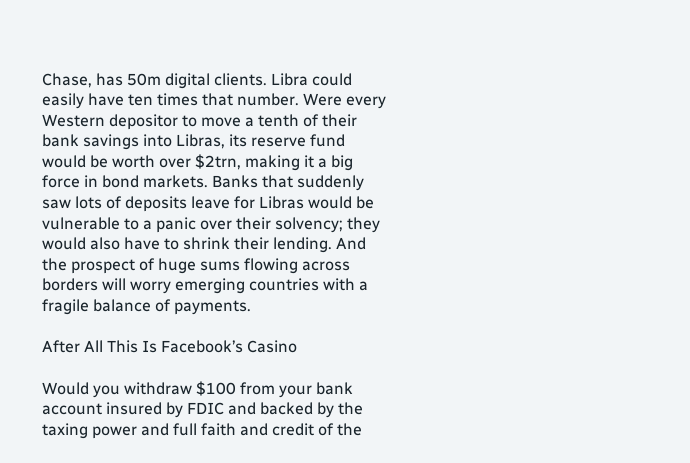Chase, has 50m digital clients. Libra could easily have ten times that number. Were every Western depositor to move a tenth of their bank savings into Libras, its reserve fund would be worth over $2trn, making it a big force in bond markets. Banks that suddenly saw lots of deposits leave for Libras would be vulnerable to a panic over their solvency; they would also have to shrink their lending. And the prospect of huge sums flowing across borders will worry emerging countries with a fragile balance of payments.

After All This Is Facebook’s Casino

Would you withdraw $100 from your bank account insured by FDIC and backed by the taxing power and full faith and credit of the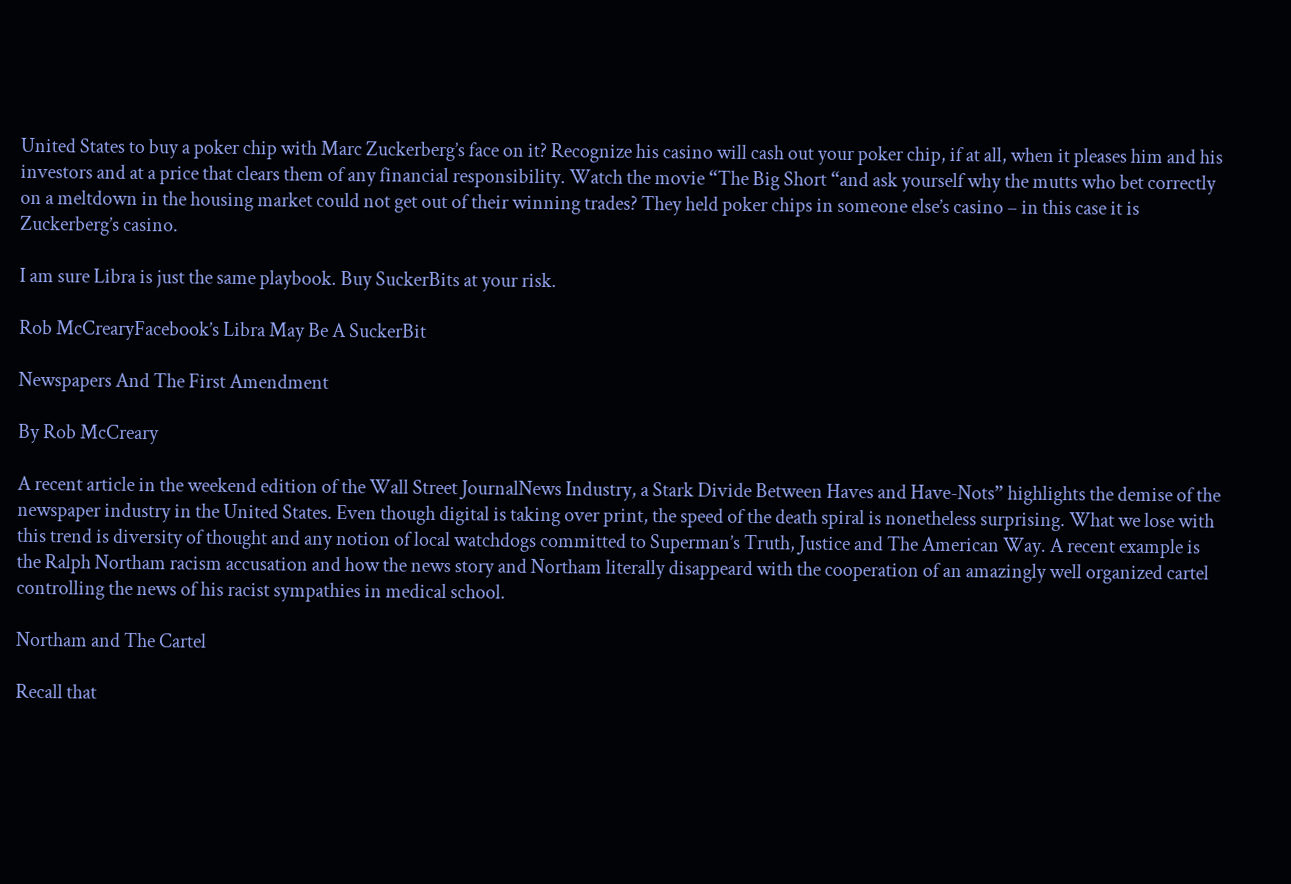United States to buy a poker chip with Marc Zuckerberg’s face on it? Recognize his casino will cash out your poker chip, if at all, when it pleases him and his investors and at a price that clears them of any financial responsibility. Watch the movie “The Big Short “and ask yourself why the mutts who bet correctly on a meltdown in the housing market could not get out of their winning trades? They held poker chips in someone else’s casino – in this case it is Zuckerberg’s casino.

I am sure Libra is just the same playbook. Buy SuckerBits at your risk.

Rob McCrearyFacebook’s Libra May Be A SuckerBit

Newspapers And The First Amendment

By Rob McCreary

A recent article in the weekend edition of the Wall Street JournalNews Industry, a Stark Divide Between Haves and Have-Nots” highlights the demise of the newspaper industry in the United States. Even though digital is taking over print, the speed of the death spiral is nonetheless surprising. What we lose with this trend is diversity of thought and any notion of local watchdogs committed to Superman’s Truth, Justice and The American Way. A recent example is the Ralph Northam racism accusation and how the news story and Northam literally disappeard with the cooperation of an amazingly well organized cartel controlling the news of his racist sympathies in medical school.

Northam and The Cartel

Recall that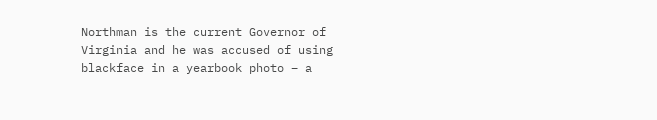Northman is the current Governor of Virginia and he was accused of using blackface in a yearbook photo – a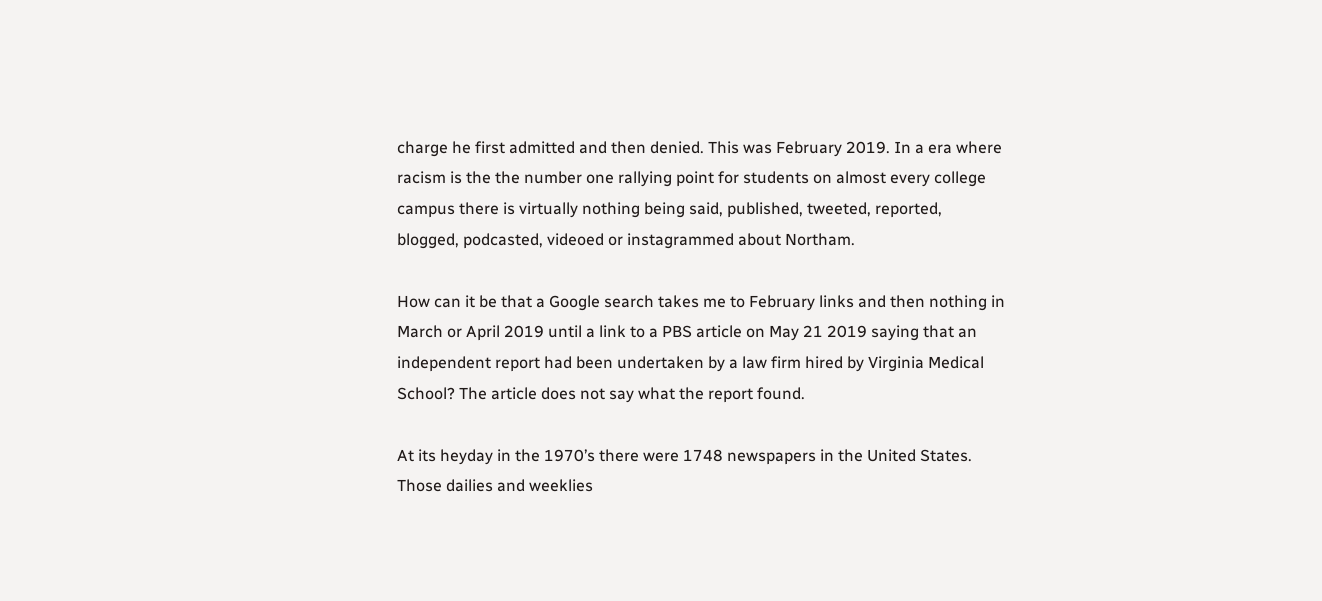charge he first admitted and then denied. This was February 2019. In a era where racism is the the number one rallying point for students on almost every college campus there is virtually nothing being said, published, tweeted, reported, blogged, podcasted, videoed or instagrammed about Northam.

How can it be that a Google search takes me to February links and then nothing in March or April 2019 until a link to a PBS article on May 21 2019 saying that an independent report had been undertaken by a law firm hired by Virginia Medical School? The article does not say what the report found.

At its heyday in the 1970’s there were 1748 newspapers in the United States. Those dailies and weeklies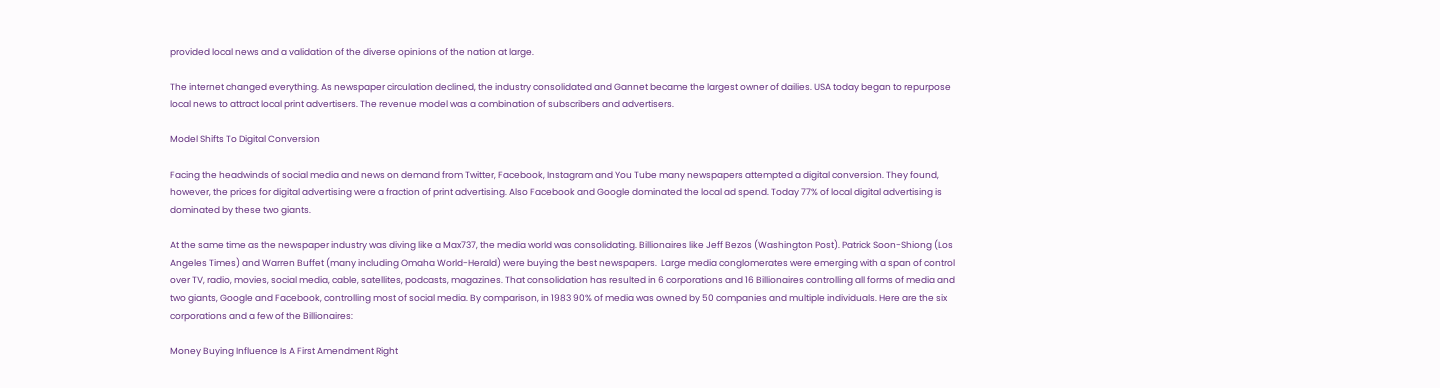provided local news and a validation of the diverse opinions of the nation at large.

The internet changed everything. As newspaper circulation declined, the industry consolidated and Gannet became the largest owner of dailies. USA today began to repurpose local news to attract local print advertisers. The revenue model was a combination of subscribers and advertisers.

Model Shifts To Digital Conversion

Facing the headwinds of social media and news on demand from Twitter, Facebook, Instagram and You Tube many newspapers attempted a digital conversion. They found, however, the prices for digital advertising were a fraction of print advertising. Also Facebook and Google dominated the local ad spend. Today 77% of local digital advertising is dominated by these two giants.

At the same time as the newspaper industry was diving like a Max737, the media world was consolidating. Billionaires like Jeff Bezos (Washington Post). Patrick Soon-Shiong (Los Angeles Times) and Warren Buffet (many including Omaha World-Herald) were buying the best newspapers.  Large media conglomerates were emerging with a span of control over TV, radio, movies, social media, cable, satellites, podcasts, magazines. That consolidation has resulted in 6 corporations and 16 Billionaires controlling all forms of media and two giants, Google and Facebook, controlling most of social media. By comparison, in 1983 90% of media was owned by 50 companies and multiple individuals. Here are the six corporations and a few of the Billionaires:

Money Buying Influence Is A First Amendment Right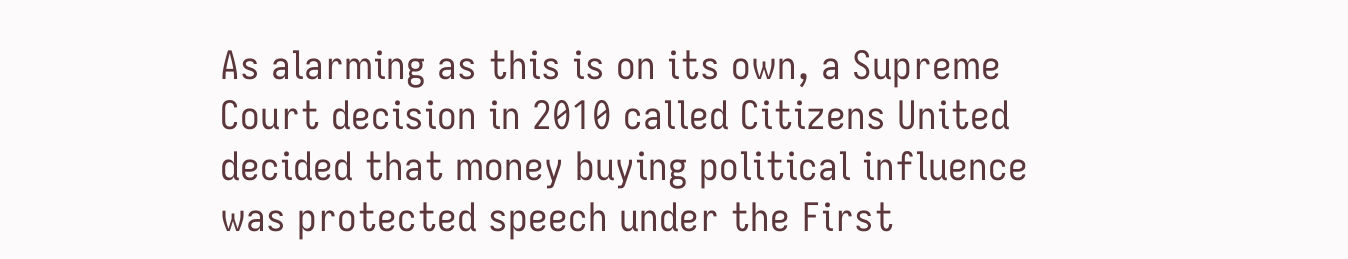As alarming as this is on its own, a Supreme Court decision in 2010 called Citizens United decided that money buying political influence was protected speech under the First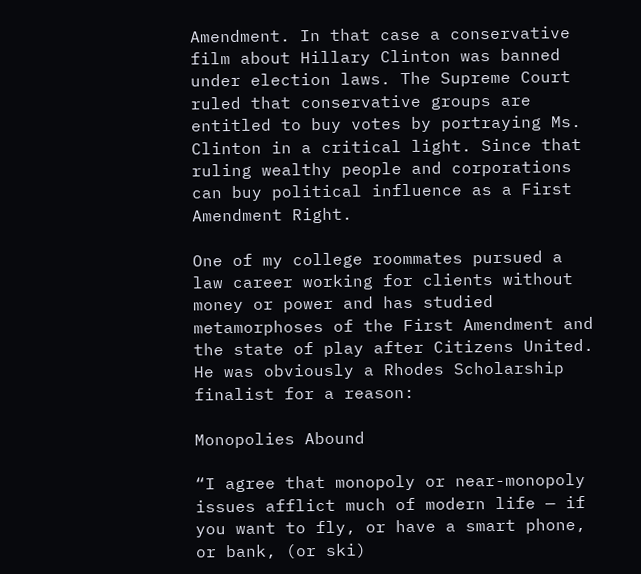Amendment. In that case a conservative film about Hillary Clinton was banned under election laws. The Supreme Court ruled that conservative groups are entitled to buy votes by portraying Ms. Clinton in a critical light. Since that ruling wealthy people and corporations can buy political influence as a First Amendment Right.

One of my college roommates pursued a law career working for clients without money or power and has studied metamorphoses of the First Amendment and the state of play after Citizens United. He was obviously a Rhodes Scholarship finalist for a reason:

Monopolies Abound

“I agree that monopoly or near-monopoly issues afflict much of modern life — if you want to fly, or have a smart phone, or bank, (or ski)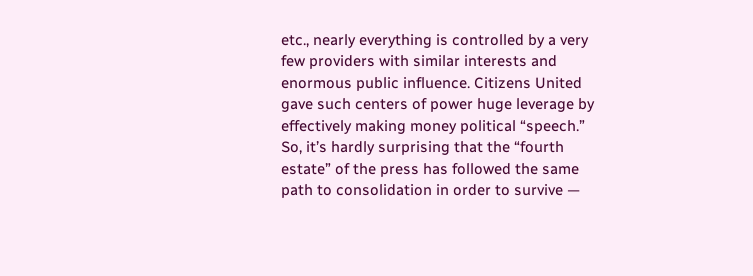etc., nearly everything is controlled by a very few providers with similar interests and enormous public influence. Citizens United gave such centers of power huge leverage by effectively making money political “speech.” So, it’s hardly surprising that the “fourth estate” of the press has followed the same path to consolidation in order to survive —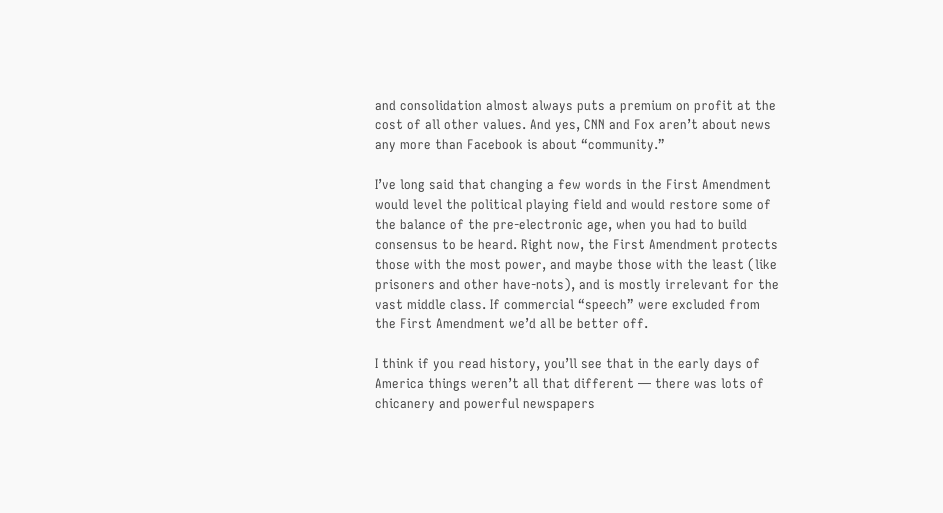and consolidation almost always puts a premium on profit at the cost of all other values. And yes, CNN and Fox aren’t about news any more than Facebook is about “community.”

I’ve long said that changing a few words in the First Amendment would level the political playing field and would restore some of the balance of the pre-electronic age, when you had to build consensus to be heard. Right now, the First Amendment protects those with the most power, and maybe those with the least (like prisoners and other have-nots), and is mostly irrelevant for the vast middle class. If commercial “speech” were excluded from the First Amendment we’d all be better off.

I think if you read history, you’ll see that in the early days of America things weren’t all that different — there was lots of chicanery and powerful newspapers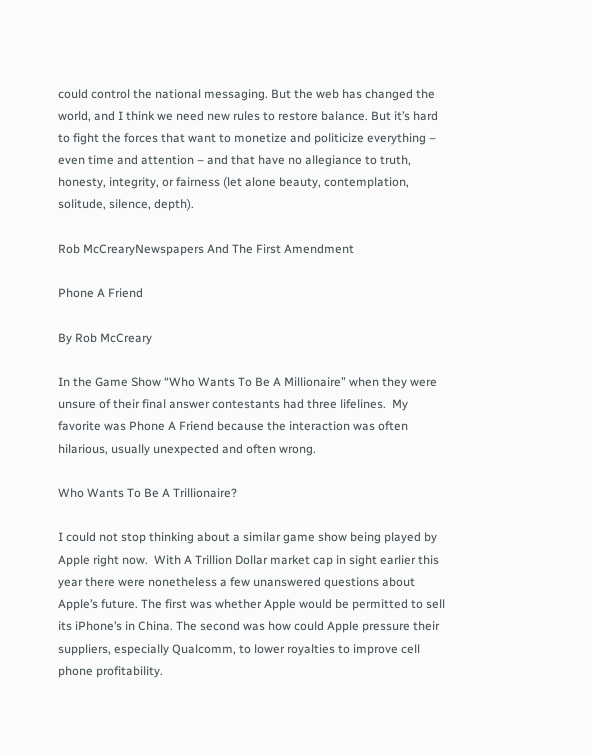could control the national messaging. But the web has changed the world, and I think we need new rules to restore balance. But it’s hard to fight the forces that want to monetize and politicize everything – even time and attention – and that have no allegiance to truth, honesty, integrity, or fairness (let alone beauty, contemplation, solitude, silence, depth).

Rob McCrearyNewspapers And The First Amendment

Phone A Friend

By Rob McCreary

In the Game Show “Who Wants To Be A Millionaire” when they were unsure of their final answer contestants had three lifelines.  My favorite was Phone A Friend because the interaction was often hilarious, usually unexpected and often wrong.

Who Wants To Be A Trillionaire?

I could not stop thinking about a similar game show being played by Apple right now.  With A Trillion Dollar market cap in sight earlier this year there were nonetheless a few unanswered questions about Apple’s future. The first was whether Apple would be permitted to sell its iPhone’s in China. The second was how could Apple pressure their suppliers, especially Qualcomm, to lower royalties to improve cell phone profitability.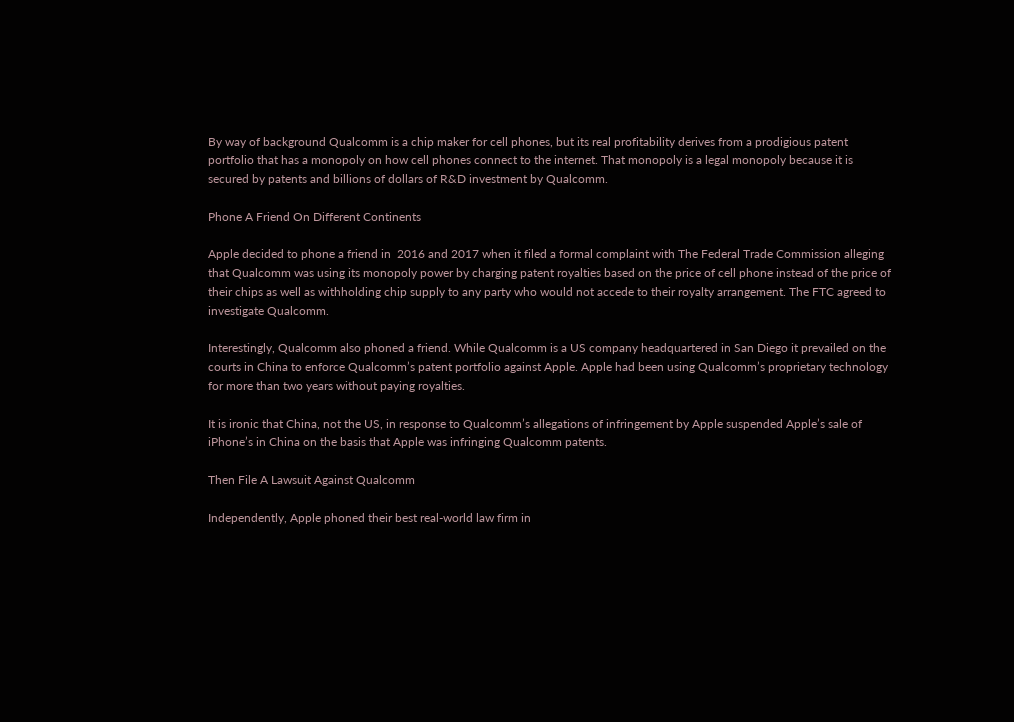By way of background Qualcomm is a chip maker for cell phones, but its real profitability derives from a prodigious patent portfolio that has a monopoly on how cell phones connect to the internet. That monopoly is a legal monopoly because it is secured by patents and billions of dollars of R&D investment by Qualcomm.

Phone A Friend On Different Continents

Apple decided to phone a friend in  2016 and 2017 when it filed a formal complaint with The Federal Trade Commission alleging that Qualcomm was using its monopoly power by charging patent royalties based on the price of cell phone instead of the price of their chips as well as withholding chip supply to any party who would not accede to their royalty arrangement. The FTC agreed to investigate Qualcomm.

Interestingly, Qualcomm also phoned a friend. While Qualcomm is a US company headquartered in San Diego it prevailed on the courts in China to enforce Qualcomm’s patent portfolio against Apple. Apple had been using Qualcomm’s proprietary technology for more than two years without paying royalties.

It is ironic that China, not the US, in response to Qualcomm’s allegations of infringement by Apple suspended Apple’s sale of iPhone’s in China on the basis that Apple was infringing Qualcomm patents.

Then File A Lawsuit Against Qualcomm

Independently, Apple phoned their best real-world law firm in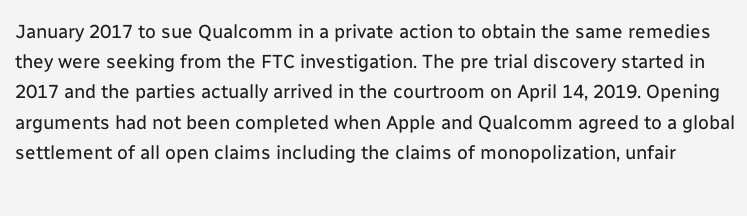January 2017 to sue Qualcomm in a private action to obtain the same remedies they were seeking from the FTC investigation. The pre trial discovery started in 2017 and the parties actually arrived in the courtroom on April 14, 2019. Opening arguments had not been completed when Apple and Qualcomm agreed to a global settlement of all open claims including the claims of monopolization, unfair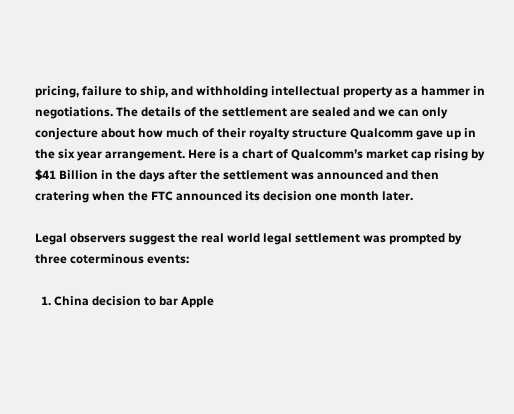pricing, failure to ship, and withholding intellectual property as a hammer in negotiations. The details of the settlement are sealed and we can only conjecture about how much of their royalty structure Qualcomm gave up in the six year arrangement. Here is a chart of Qualcomm’s market cap rising by $41 Billion in the days after the settlement was announced and then cratering when the FTC announced its decision one month later.

Legal observers suggest the real world legal settlement was prompted by three coterminous events:

  1. China decision to bar Apple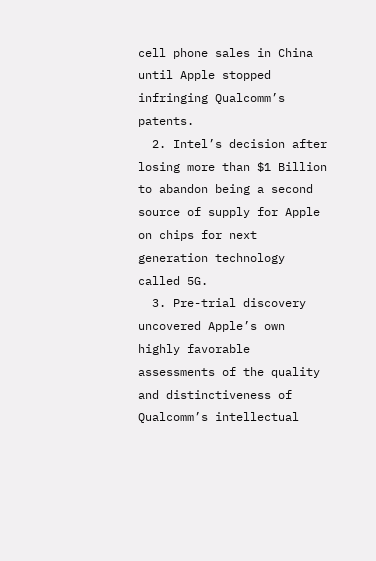cell phone sales in China until Apple stopped infringing Qualcomm’s patents.
  2. Intel’s decision after losing more than $1 Billion to abandon being a second source of supply for Apple on chips for next generation technology called 5G.
  3. Pre-trial discovery uncovered Apple’s own highly favorable assessments of the quality and distinctiveness of Qualcomm’s intellectual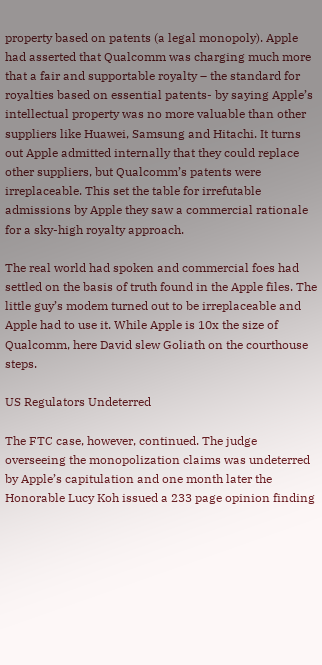property based on patents (a legal monopoly). Apple had asserted that Qualcomm was charging much more that a fair and supportable royalty – the standard for royalties based on essential patents- by saying Apple’s intellectual property was no more valuable than other suppliers like Huawei, Samsung and Hitachi. It turns out Apple admitted internally that they could replace other suppliers, but Qualcomm’s patents were irreplaceable. This set the table for irrefutable admissions by Apple they saw a commercial rationale for a sky-high royalty approach.

The real world had spoken and commercial foes had settled on the basis of truth found in the Apple files. The little guy’s modem turned out to be irreplaceable and Apple had to use it. While Apple is 10x the size of Qualcomm, here David slew Goliath on the courthouse steps.

US Regulators Undeterred

The FTC case, however, continued. The judge overseeing the monopolization claims was undeterred by Apple’s capitulation and one month later the Honorable Lucy Koh issued a 233 page opinion finding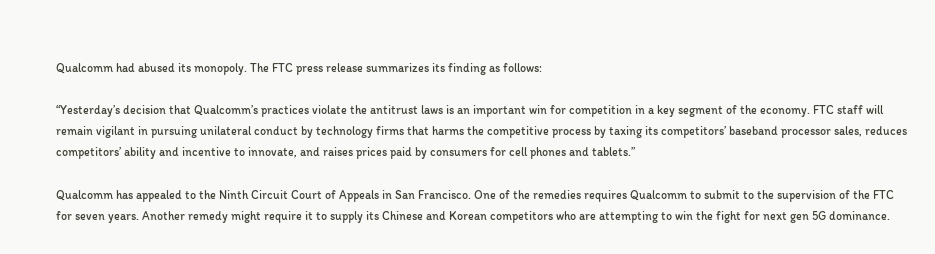Qualcomm had abused its monopoly. The FTC press release summarizes its finding as follows:

“Yesterday’s decision that Qualcomm’s practices violate the antitrust laws is an important win for competition in a key segment of the economy. FTC staff will remain vigilant in pursuing unilateral conduct by technology firms that harms the competitive process by taxing its competitors’ baseband processor sales, reduces competitors’ ability and incentive to innovate, and raises prices paid by consumers for cell phones and tablets.”

Qualcomm has appealed to the Ninth Circuit Court of Appeals in San Francisco. One of the remedies requires Qualcomm to submit to the supervision of the FTC for seven years. Another remedy might require it to supply its Chinese and Korean competitors who are attempting to win the fight for next gen 5G dominance.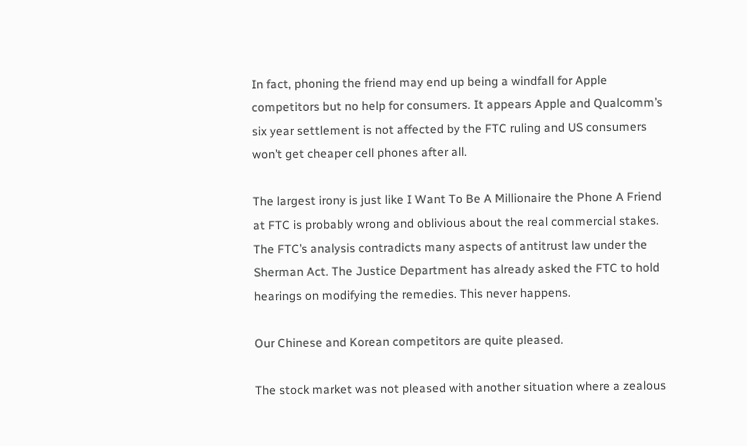In fact, phoning the friend may end up being a windfall for Apple competitors but no help for consumers. It appears Apple and Qualcomm’s six year settlement is not affected by the FTC ruling and US consumers won’t get cheaper cell phones after all.

The largest irony is just like I Want To Be A Millionaire the Phone A Friend at FTC is probably wrong and oblivious about the real commercial stakes. The FTC’s analysis contradicts many aspects of antitrust law under the Sherman Act. The Justice Department has already asked the FTC to hold hearings on modifying the remedies. This never happens.

Our Chinese and Korean competitors are quite pleased.

The stock market was not pleased with another situation where a zealous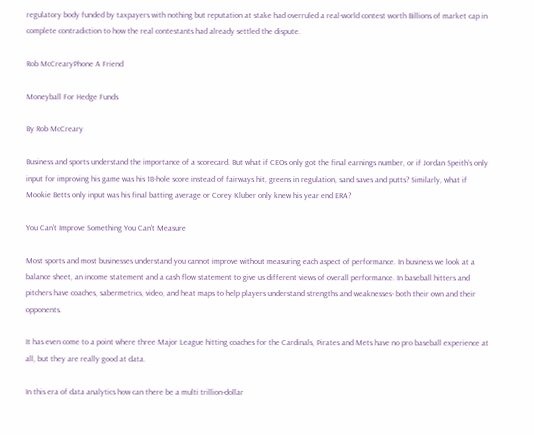regulatory body funded by taxpayers with nothing but reputation at stake had overruled a real-world contest worth Billions of market cap in complete contradiction to how the real contestants had already settled the dispute.

Rob McCrearyPhone A Friend

Moneyball For Hedge Funds

By Rob McCreary

Business and sports understand the importance of a scorecard. But what if CEOs only got the final earnings number, or if Jordan Speith’s only input for improving his game was his 18-hole score instead of fairways hit, greens in regulation, sand saves and putts? Similarly, what if Mookie Betts only input was his final batting average or Corey Kluber only knew his year end ERA?

You Can’t Improve Something You Can’t Measure

Most sports and most businesses understand you cannot improve without measuring each aspect of performance. In business we look at a balance sheet, an income statement and a cash flow statement to give us different views of overall performance. In baseball hitters and pitchers have coaches, sabermetrics, video, and heat maps to help players understand strengths and weaknesses- both their own and their opponents.

It has even come to a point where three Major League hitting coaches for the Cardinals, Pirates and Mets have no pro baseball experience at all, but they are really good at data.

In this era of data analytics how can there be a multi trillion-dollar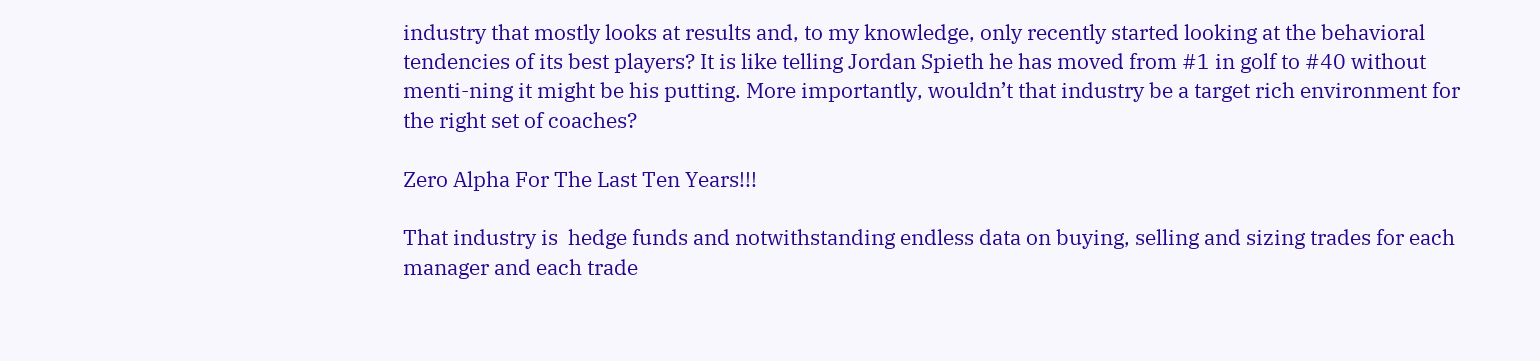industry that mostly looks at results and, to my knowledge, only recently started looking at the behavioral tendencies of its best players? It is like telling Jordan Spieth he has moved from #1 in golf to #40 without menti-ning it might be his putting. More importantly, wouldn’t that industry be a target rich environment for the right set of coaches?

Zero Alpha For The Last Ten Years!!!

That industry is  hedge funds and notwithstanding endless data on buying, selling and sizing trades for each manager and each trade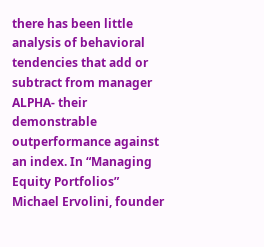there has been little analysis of behavioral tendencies that add or subtract from manager ALPHA- their demonstrable outperformance against an index. In “Managing Equity Portfolios” Michael Ervolini, founder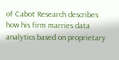of Cabot Research describes how his firm marries data analytics based on proprietary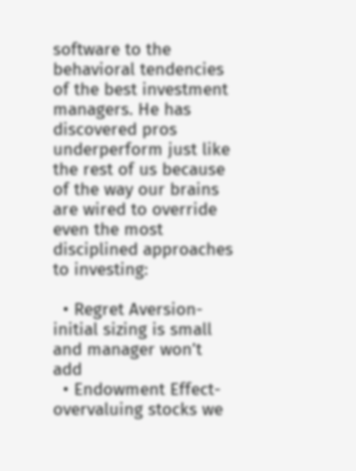software to the behavioral tendencies of the best investment managers. He has discovered pros underperform just like the rest of us because of the way our brains are wired to override even the most disciplined approaches to investing:

  • Regret Aversion-initial sizing is small and manager won’t add
  • Endowment Effect- overvaluing stocks we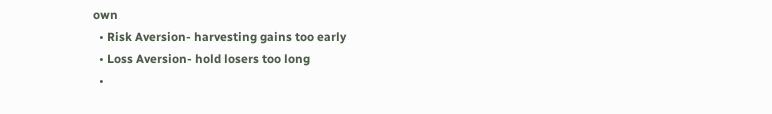own
  • Risk Aversion- harvesting gains too early
  • Loss Aversion- hold losers too long
  •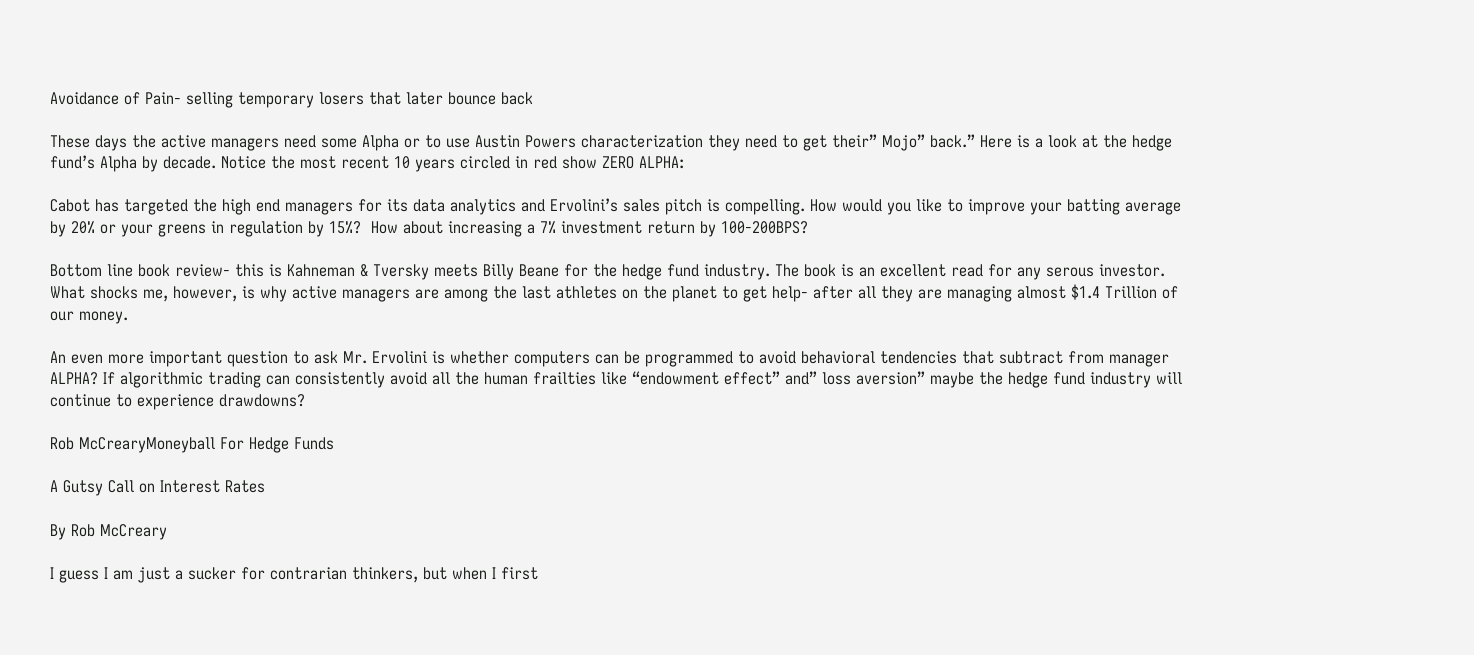Avoidance of Pain- selling temporary losers that later bounce back

These days the active managers need some Alpha or to use Austin Powers characterization they need to get their” Mojo” back.” Here is a look at the hedge fund’s Alpha by decade. Notice the most recent 10 years circled in red show ZERO ALPHA:

Cabot has targeted the high end managers for its data analytics and Ervolini’s sales pitch is compelling. How would you like to improve your batting average by 20% or your greens in regulation by 15%?  How about increasing a 7% investment return by 100-200BPS?

Bottom line book review- this is Kahneman & Tversky meets Billy Beane for the hedge fund industry. The book is an excellent read for any serous investor. What shocks me, however, is why active managers are among the last athletes on the planet to get help- after all they are managing almost $1.4 Trillion of our money.

An even more important question to ask Mr. Ervolini is whether computers can be programmed to avoid behavioral tendencies that subtract from manager ALPHA? If algorithmic trading can consistently avoid all the human frailties like “endowment effect” and” loss aversion” maybe the hedge fund industry will continue to experience drawdowns?

Rob McCrearyMoneyball For Hedge Funds

A Gutsy Call on Interest Rates

By Rob McCreary

I guess I am just a sucker for contrarian thinkers, but when I first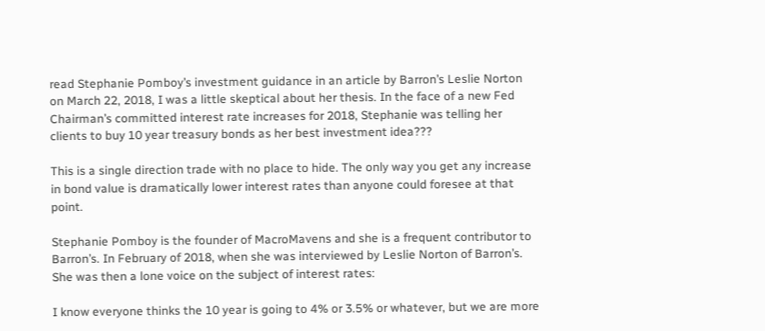read Stephanie Pomboy’s investment guidance in an article by Barron’s Leslie Norton on March 22, 2018, I was a little skeptical about her thesis. In the face of a new Fed Chairman’s committed interest rate increases for 2018, Stephanie was telling her clients to buy 10 year treasury bonds as her best investment idea???

This is a single direction trade with no place to hide. The only way you get any increase in bond value is dramatically lower interest rates than anyone could foresee at that point.

Stephanie Pomboy is the founder of MacroMavens and she is a frequent contributor to Barron’s. In February of 2018, when she was interviewed by Leslie Norton of Barron’s. She was then a lone voice on the subject of interest rates:

I know everyone thinks the 10 year is going to 4% or 3.5% or whatever, but we are more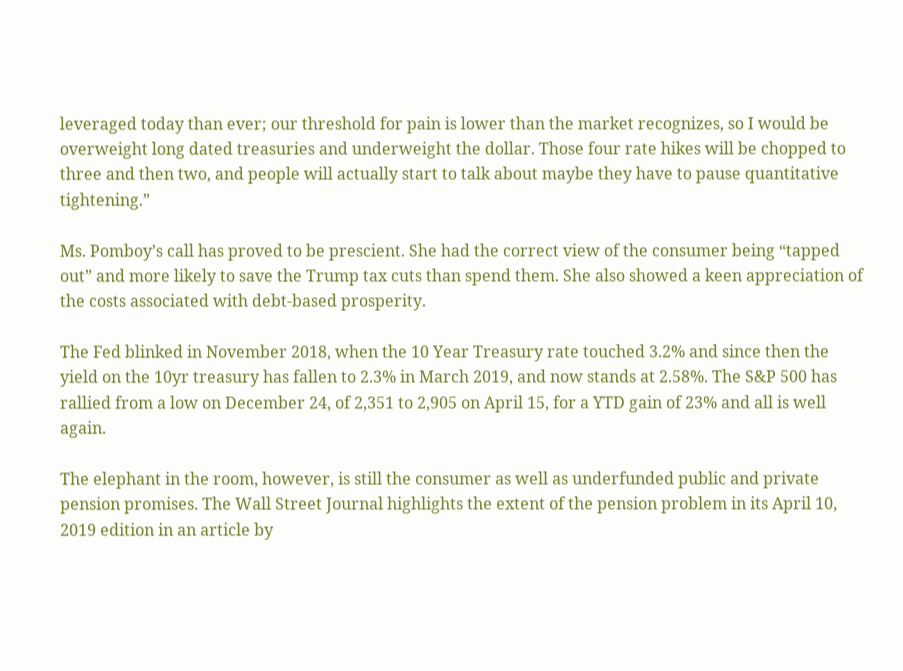leveraged today than ever; our threshold for pain is lower than the market recognizes, so I would be overweight long dated treasuries and underweight the dollar. Those four rate hikes will be chopped to three and then two, and people will actually start to talk about maybe they have to pause quantitative tightening.”

Ms. Pomboy’s call has proved to be prescient. She had the correct view of the consumer being “tapped out” and more likely to save the Trump tax cuts than spend them. She also showed a keen appreciation of the costs associated with debt-based prosperity.

The Fed blinked in November 2018, when the 10 Year Treasury rate touched 3.2% and since then the yield on the 10yr treasury has fallen to 2.3% in March 2019, and now stands at 2.58%. The S&P 500 has rallied from a low on December 24, of 2,351 to 2,905 on April 15, for a YTD gain of 23% and all is well again.

The elephant in the room, however, is still the consumer as well as underfunded public and private pension promises. The Wall Street Journal highlights the extent of the pension problem in its April 10, 2019 edition in an article by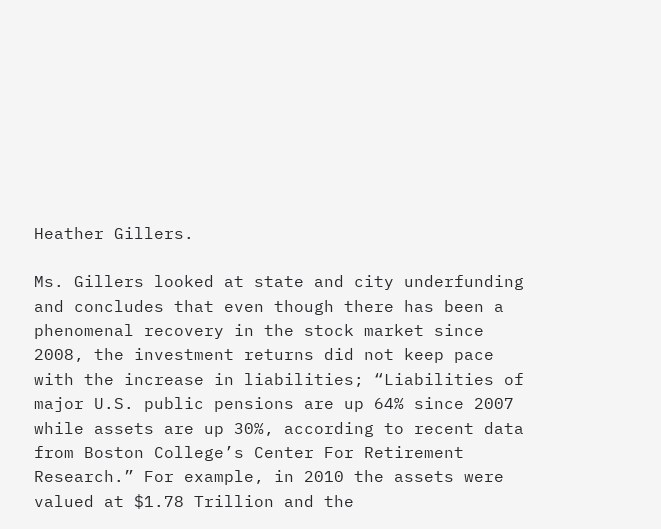Heather Gillers.

Ms. Gillers looked at state and city underfunding and concludes that even though there has been a phenomenal recovery in the stock market since 2008, the investment returns did not keep pace with the increase in liabilities; “Liabilities of major U.S. public pensions are up 64% since 2007 while assets are up 30%, according to recent data from Boston College’s Center For Retirement Research.” For example, in 2010 the assets were valued at $1.78 Trillion and the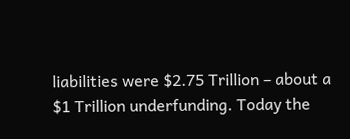liabilities were $2.75 Trillion – about a $1 Trillion underfunding. Today the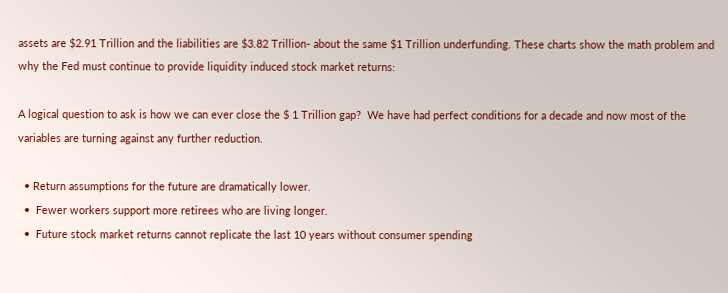assets are $2.91 Trillion and the liabilities are $3.82 Trillion- about the same $1 Trillion underfunding. These charts show the math problem and why the Fed must continue to provide liquidity induced stock market returns:

A logical question to ask is how we can ever close the $ 1 Trillion gap?  We have had perfect conditions for a decade and now most of the variables are turning against any further reduction.

  • Return assumptions for the future are dramatically lower.
  •  Fewer workers support more retirees who are living longer.
  •  Future stock market returns cannot replicate the last 10 years without consumer spending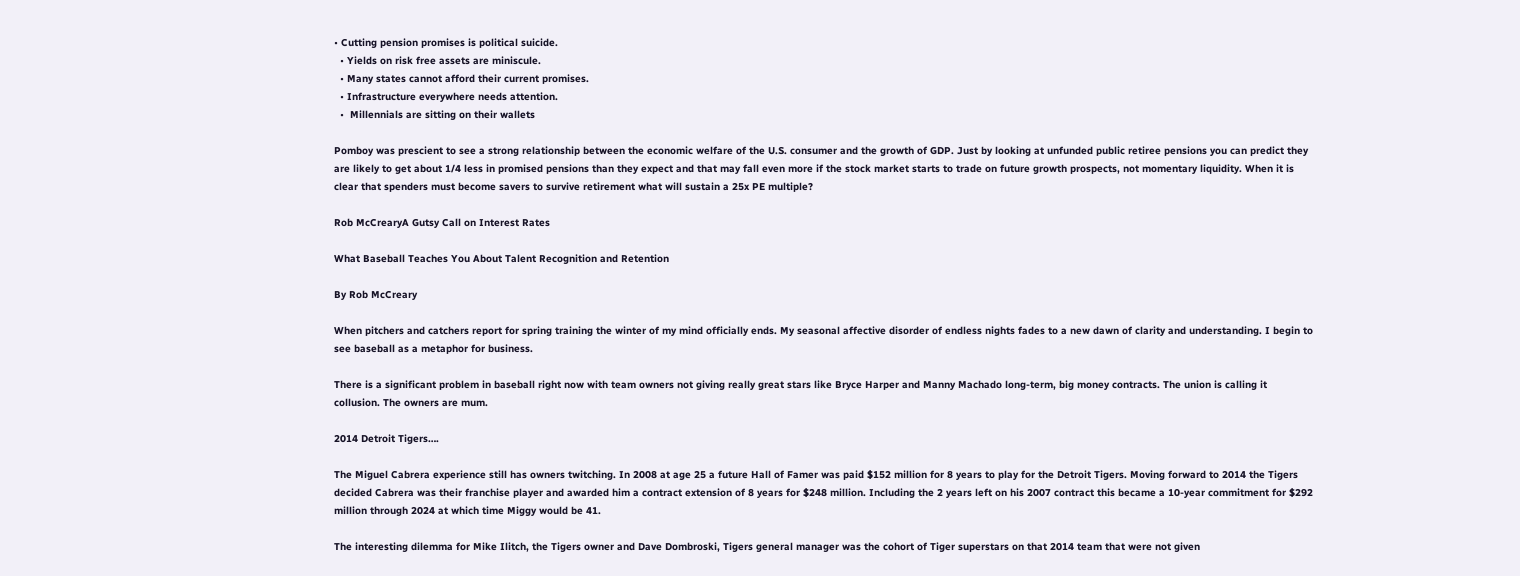• Cutting pension promises is political suicide.
  • Yields on risk free assets are miniscule.
  • Many states cannot afford their current promises.
  • Infrastructure everywhere needs attention.
  •  Millennials are sitting on their wallets

Pomboy was prescient to see a strong relationship between the economic welfare of the U.S. consumer and the growth of GDP. Just by looking at unfunded public retiree pensions you can predict they are likely to get about 1/4 less in promised pensions than they expect and that may fall even more if the stock market starts to trade on future growth prospects, not momentary liquidity. When it is clear that spenders must become savers to survive retirement what will sustain a 25x PE multiple?

Rob McCrearyA Gutsy Call on Interest Rates

What Baseball Teaches You About Talent Recognition and Retention

By Rob McCreary

When pitchers and catchers report for spring training the winter of my mind officially ends. My seasonal affective disorder of endless nights fades to a new dawn of clarity and understanding. I begin to see baseball as a metaphor for business.

There is a significant problem in baseball right now with team owners not giving really great stars like Bryce Harper and Manny Machado long-term, big money contracts. The union is calling it collusion. The owners are mum.

2014 Detroit Tigers….

The Miguel Cabrera experience still has owners twitching. In 2008 at age 25 a future Hall of Famer was paid $152 million for 8 years to play for the Detroit Tigers. Moving forward to 2014 the Tigers decided Cabrera was their franchise player and awarded him a contract extension of 8 years for $248 million. Including the 2 years left on his 2007 contract this became a 10-year commitment for $292 million through 2024 at which time Miggy would be 41.

The interesting dilemma for Mike Ilitch, the Tigers owner and Dave Dombroski, Tigers general manager was the cohort of Tiger superstars on that 2014 team that were not given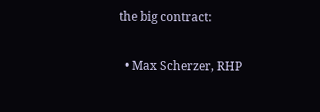the big contract:

  • Max Scherzer, RHP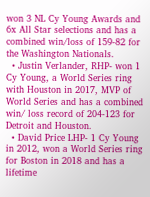won 3 NL Cy Young Awards and 6x All Star selections and has a combined win/loss of 159-82 for the Washington Nationals.
  • Justin Verlander, RHP- won 1 Cy Young, a World Series ring with Houston in 2017, MVP of World Series and has a combined win/ loss record of 204-123 for Detroit and Houston.
  • David Price LHP- 1 Cy Young in 2012, won a World Series ring for Boston in 2018 and has a lifetime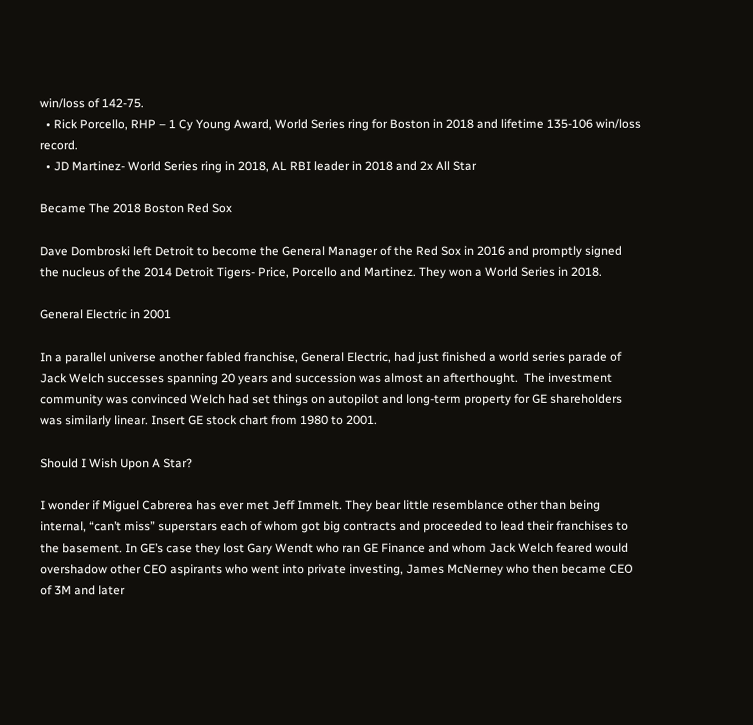win/loss of 142-75.
  • Rick Porcello, RHP – 1 Cy Young Award, World Series ring for Boston in 2018 and lifetime 135-106 win/loss record.
  • JD Martinez- World Series ring in 2018, AL RBI leader in 2018 and 2x All Star

Became The 2018 Boston Red Sox

Dave Dombroski left Detroit to become the General Manager of the Red Sox in 2016 and promptly signed the nucleus of the 2014 Detroit Tigers- Price, Porcello and Martinez. They won a World Series in 2018.

General Electric in 2001

In a parallel universe another fabled franchise, General Electric, had just finished a world series parade of Jack Welch successes spanning 20 years and succession was almost an afterthought.  The investment community was convinced Welch had set things on autopilot and long-term property for GE shareholders was similarly linear. Insert GE stock chart from 1980 to 2001.

Should I Wish Upon A Star?

I wonder if Miguel Cabrerea has ever met Jeff Immelt. They bear little resemblance other than being internal, “can’t miss” superstars each of whom got big contracts and proceeded to lead their franchises to the basement. In GE’s case they lost Gary Wendt who ran GE Finance and whom Jack Welch feared would overshadow other CEO aspirants who went into private investing, James McNerney who then became CEO of 3M and later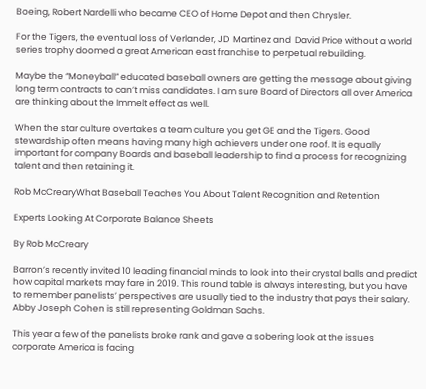Boeing, Robert Nardelli who became CEO of Home Depot and then Chrysler.

For the Tigers, the eventual loss of Verlander, JD  Martinez and  David Price without a world series trophy doomed a great American east franchise to perpetual rebuilding.

Maybe the “Moneyball” educated baseball owners are getting the message about giving long term contracts to can’t miss candidates. I am sure Board of Directors all over America are thinking about the Immelt effect as well.

When the star culture overtakes a team culture you get GE and the Tigers. Good stewardship often means having many high achievers under one roof. It is equally important for company Boards and baseball leadership to find a process for recognizing talent and then retaining it.

Rob McCrearyWhat Baseball Teaches You About Talent Recognition and Retention

Experts Looking At Corporate Balance Sheets

By Rob McCreary

Barron’s recently invited 10 leading financial minds to look into their crystal balls and predict how capital markets may fare in 2019. This round table is always interesting, but you have to remember panelists’ perspectives are usually tied to the industry that pays their salary. Abby Joseph Cohen is still representing Goldman Sachs.

This year a few of the panelists broke rank and gave a sobering look at the issues corporate America is facing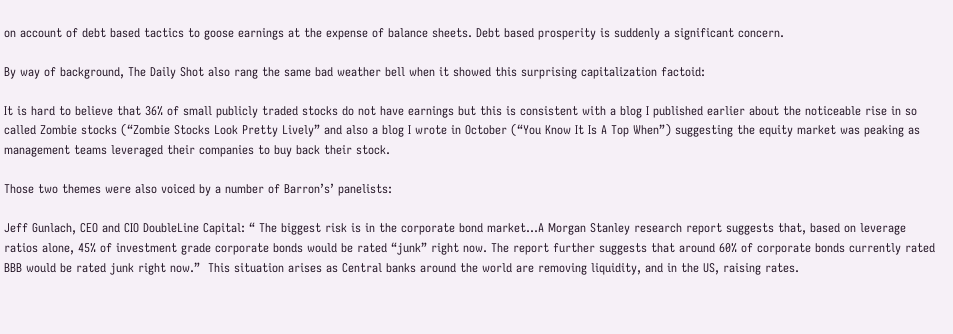on account of debt based tactics to goose earnings at the expense of balance sheets. Debt based prosperity is suddenly a significant concern.

By way of background, The Daily Shot also rang the same bad weather bell when it showed this surprising capitalization factoid:

It is hard to believe that 36% of small publicly traded stocks do not have earnings but this is consistent with a blog I published earlier about the noticeable rise in so called Zombie stocks (“Zombie Stocks Look Pretty Lively” and also a blog I wrote in October (“You Know It Is A Top When”) suggesting the equity market was peaking as management teams leveraged their companies to buy back their stock.

Those two themes were also voiced by a number of Barron’s’ panelists:

Jeff Gunlach, CEO and CIO DoubleLine Capital: “ The biggest risk is in the corporate bond market…A Morgan Stanley research report suggests that, based on leverage ratios alone, 45% of investment grade corporate bonds would be rated “junk” right now. The report further suggests that around 60% of corporate bonds currently rated BBB would be rated junk right now.”  This situation arises as Central banks around the world are removing liquidity, and in the US, raising rates.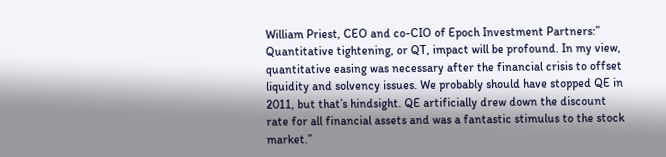William Priest, CEO and co-CIO of Epoch Investment Partners:” Quantitative tightening, or QT, impact will be profound. In my view, quantitative easing was necessary after the financial crisis to offset liquidity and solvency issues. We probably should have stopped QE in 2011, but that’s hindsight. QE artificially drew down the discount rate for all financial assets and was a fantastic stimulus to the stock market.”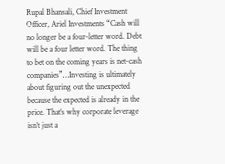Rupal Bhansali, Chief Investment Officer, Ariel Investments “Cash will no longer be a four-letter word. Debt will be a four letter word. The thing to bet on the coming years is net-cash companies”…Investing is ultimately about figuring out the unexpected because the expected is already in the price. That’s why corporate leverage isn’t just a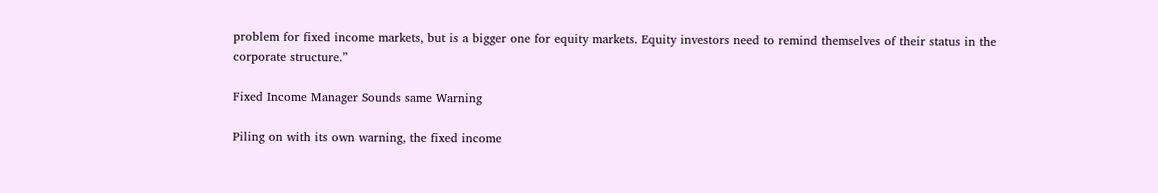problem for fixed income markets, but is a bigger one for equity markets. Equity investors need to remind themselves of their status in the corporate structure.”

Fixed Income Manager Sounds same Warning

Piling on with its own warning, the fixed income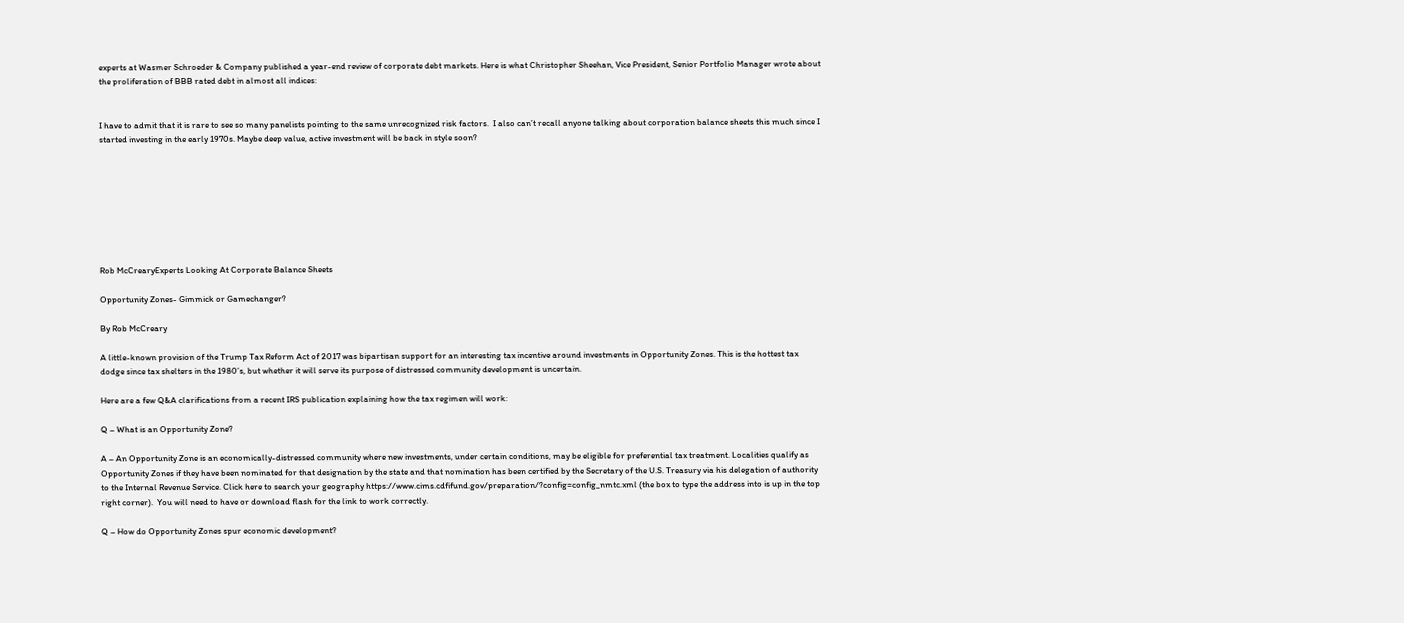experts at Wasmer Schroeder & Company published a year-end review of corporate debt markets. Here is what Christopher Sheehan, Vice President, Senior Portfolio Manager wrote about the proliferation of BBB rated debt in almost all indices:


I have to admit that it is rare to see so many panelists pointing to the same unrecognized risk factors.  I also can’t recall anyone talking about corporation balance sheets this much since I started investing in the early 1970s. Maybe deep value, active investment will be back in style soon?








Rob McCrearyExperts Looking At Corporate Balance Sheets

Opportunity Zones- Gimmick or Gamechanger?

By Rob McCreary

A little-known provision of the Trump Tax Reform Act of 2017 was bipartisan support for an interesting tax incentive around investments in Opportunity Zones. This is the hottest tax dodge since tax shelters in the 1980’s, but whether it will serve its purpose of distressed community development is uncertain.

Here are a few Q&A clarifications from a recent IRS publication explaining how the tax regimen will work:

Q – What is an Opportunity Zone?

A – An Opportunity Zone is an economically-distressed community where new investments, under certain conditions, may be eligible for preferential tax treatment. Localities qualify as Opportunity Zones if they have been nominated for that designation by the state and that nomination has been certified by the Secretary of the U.S. Treasury via his delegation of authority to the Internal Revenue Service. Click here to search your geography https://www.cims.cdfifund.gov/preparation/?config=config_nmtc.xml (the box to type the address into is up in the top right corner).  You will need to have or download flash for the link to work correctly.

Q – How do Opportunity Zones spur economic development?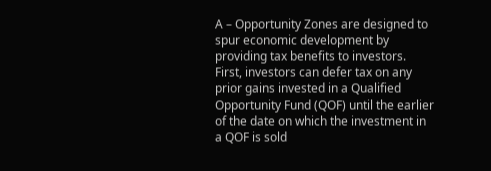A – Opportunity Zones are designed to spur economic development by providing tax benefits to investors. First, investors can defer tax on any prior gains invested in a Qualified Opportunity Fund (QOF) until the earlier of the date on which the investment in a QOF is sold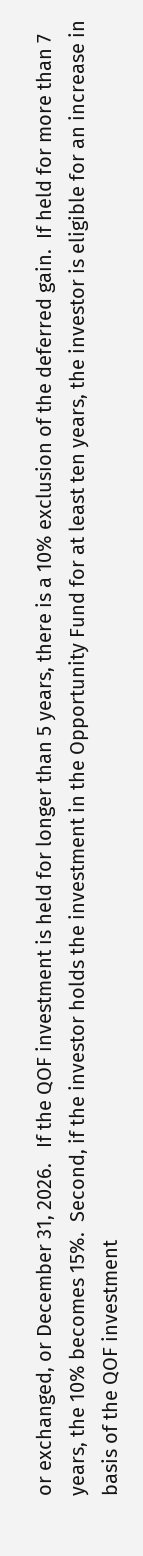or exchanged, or December 31, 2026.   If the QOF investment is held for longer than 5 years, there is a 10% exclusion of the deferred gain.  If held for more than 7 years, the 10% becomes 15%.  Second, if the investor holds the investment in the Opportunity Fund for at least ten years, the investor is eligible for an increase in basis of the QOF investment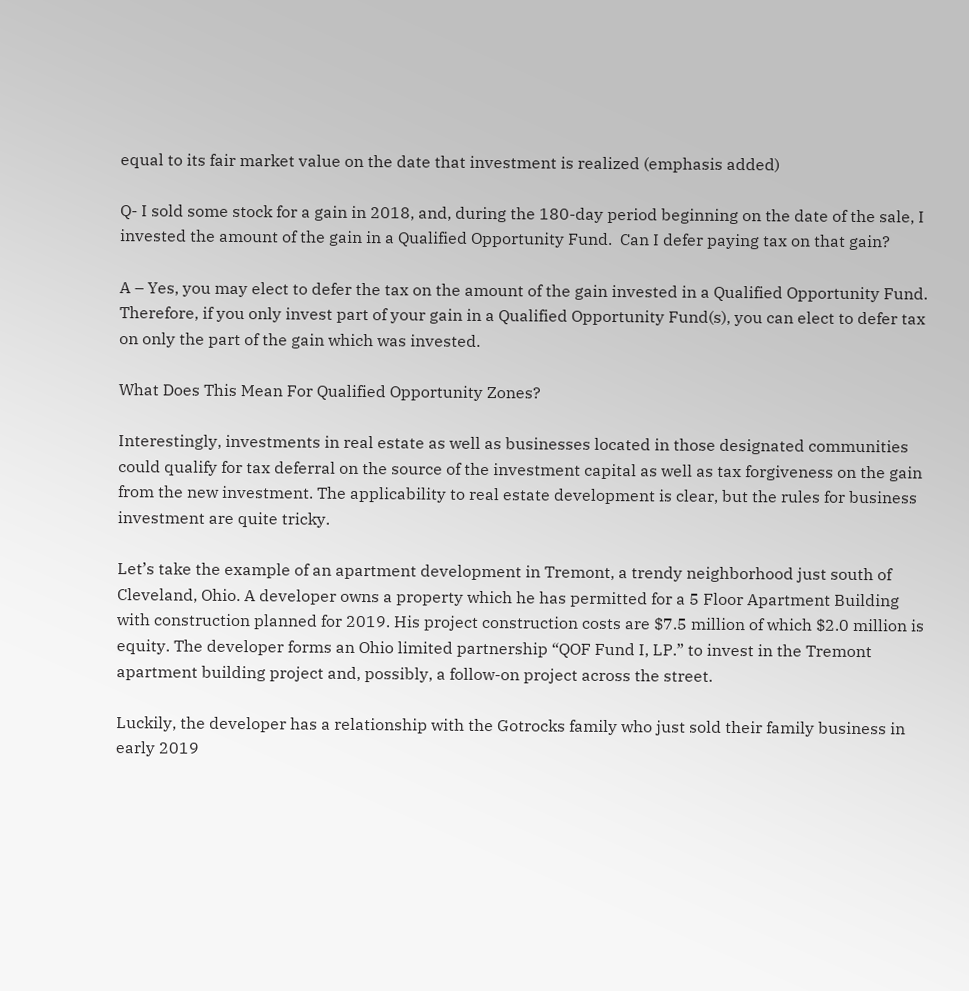equal to its fair market value on the date that investment is realized (emphasis added)

Q- I sold some stock for a gain in 2018, and, during the 180-day period beginning on the date of the sale, I invested the amount of the gain in a Qualified Opportunity Fund.  Can I defer paying tax on that gain?

A – Yes, you may elect to defer the tax on the amount of the gain invested in a Qualified Opportunity Fund. Therefore, if you only invest part of your gain in a Qualified Opportunity Fund(s), you can elect to defer tax on only the part of the gain which was invested.

What Does This Mean For Qualified Opportunity Zones?

Interestingly, investments in real estate as well as businesses located in those designated communities could qualify for tax deferral on the source of the investment capital as well as tax forgiveness on the gain from the new investment. The applicability to real estate development is clear, but the rules for business investment are quite tricky.

Let’s take the example of an apartment development in Tremont, a trendy neighborhood just south of Cleveland, Ohio. A developer owns a property which he has permitted for a 5 Floor Apartment Building with construction planned for 2019. His project construction costs are $7.5 million of which $2.0 million is equity. The developer forms an Ohio limited partnership “QOF Fund I, LP.” to invest in the Tremont apartment building project and, possibly, a follow-on project across the street.

Luckily, the developer has a relationship with the Gotrocks family who just sold their family business in early 2019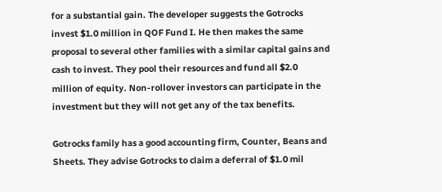for a substantial gain. The developer suggests the Gotrocks invest $1.0 million in QOF Fund I. He then makes the same proposal to several other families with a similar capital gains and cash to invest. They pool their resources and fund all $2.0 million of equity. Non-rollover investors can participate in the investment but they will not get any of the tax benefits.

Gotrocks family has a good accounting firm, Counter, Beans and Sheets. They advise Gotrocks to claim a deferral of $1.0 mil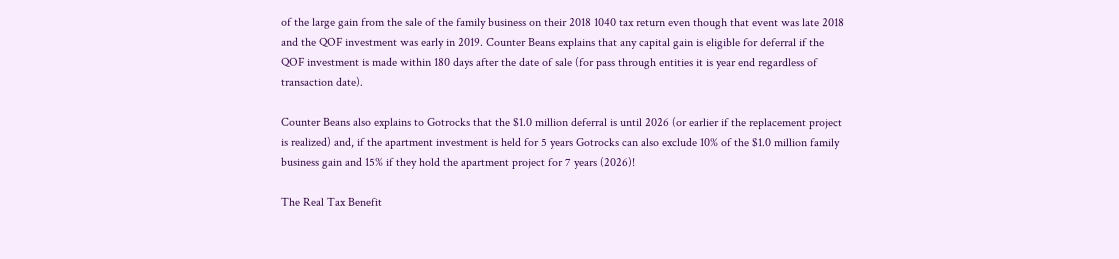of the large gain from the sale of the family business on their 2018 1040 tax return even though that event was late 2018 and the QOF investment was early in 2019. Counter Beans explains that any capital gain is eligible for deferral if the QOF investment is made within 180 days after the date of sale (for pass through entities it is year end regardless of transaction date).

Counter Beans also explains to Gotrocks that the $1.0 million deferral is until 2026 (or earlier if the replacement project is realized) and, if the apartment investment is held for 5 years Gotrocks can also exclude 10% of the $1.0 million family business gain and 15% if they hold the apartment project for 7 years (2026)!

The Real Tax Benefit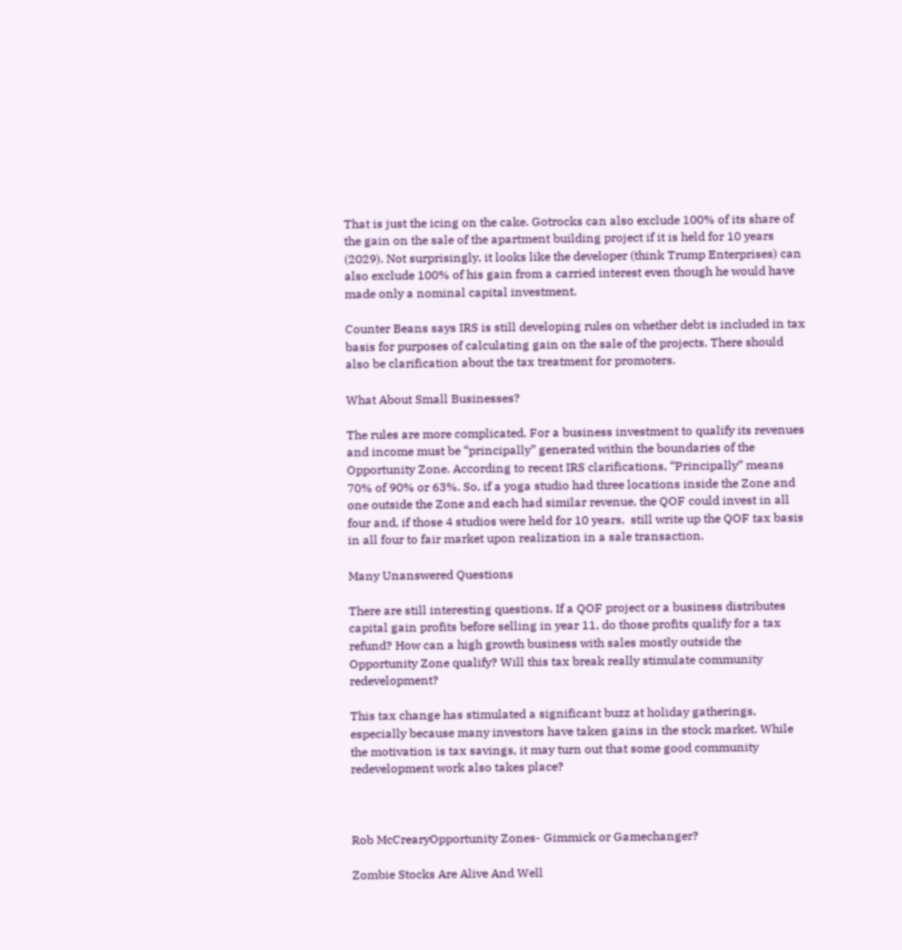That is just the icing on the cake. Gotrocks can also exclude 100% of its share of the gain on the sale of the apartment building project if it is held for 10 years (2029). Not surprisingly, it looks like the developer (think Trump Enterprises) can also exclude 100% of his gain from a carried interest even though he would have made only a nominal capital investment.

Counter Beans says IRS is still developing rules on whether debt is included in tax basis for purposes of calculating gain on the sale of the projects. There should also be clarification about the tax treatment for promoters.

What About Small Businesses?

The rules are more complicated. For a business investment to qualify its revenues and income must be “principally” generated within the boundaries of the Opportunity Zone. According to recent IRS clarifications, “Principally” means 70% of 90% or 63%. So, if a yoga studio had three locations inside the Zone and one outside the Zone and each had similar revenue, the QOF could invest in all four and, if those 4 studios were held for 10 years,  still write up the QOF tax basis in all four to fair market upon realization in a sale transaction.

Many Unanswered Questions

There are still interesting questions. If a QOF project or a business distributes capital gain profits before selling in year 11, do those profits qualify for a tax refund? How can a high growth business with sales mostly outside the Opportunity Zone qualify? Will this tax break really stimulate community redevelopment?

This tax change has stimulated a significant buzz at holiday gatherings, especially because many investors have taken gains in the stock market. While the motivation is tax savings, it may turn out that some good community redevelopment work also takes place?



Rob McCrearyOpportunity Zones- Gimmick or Gamechanger?

Zombie Stocks Are Alive And Well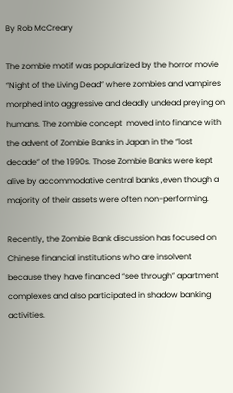By Rob McCreary

The zombie motif was popularized by the horror movie “Night of the Living Dead” where zombies and vampires morphed into aggressive and deadly undead preying on humans. The zombie concept  moved into finance with the advent of Zombie Banks in Japan in the “lost decade” of the 1990s. Those Zombie Banks were kept alive by accommodative central banks ,even though a majority of their assets were often non-performing.

Recently, the Zombie Bank discussion has focused on Chinese financial institutions who are insolvent because they have financed “see through” apartment complexes and also participated in shadow banking activities.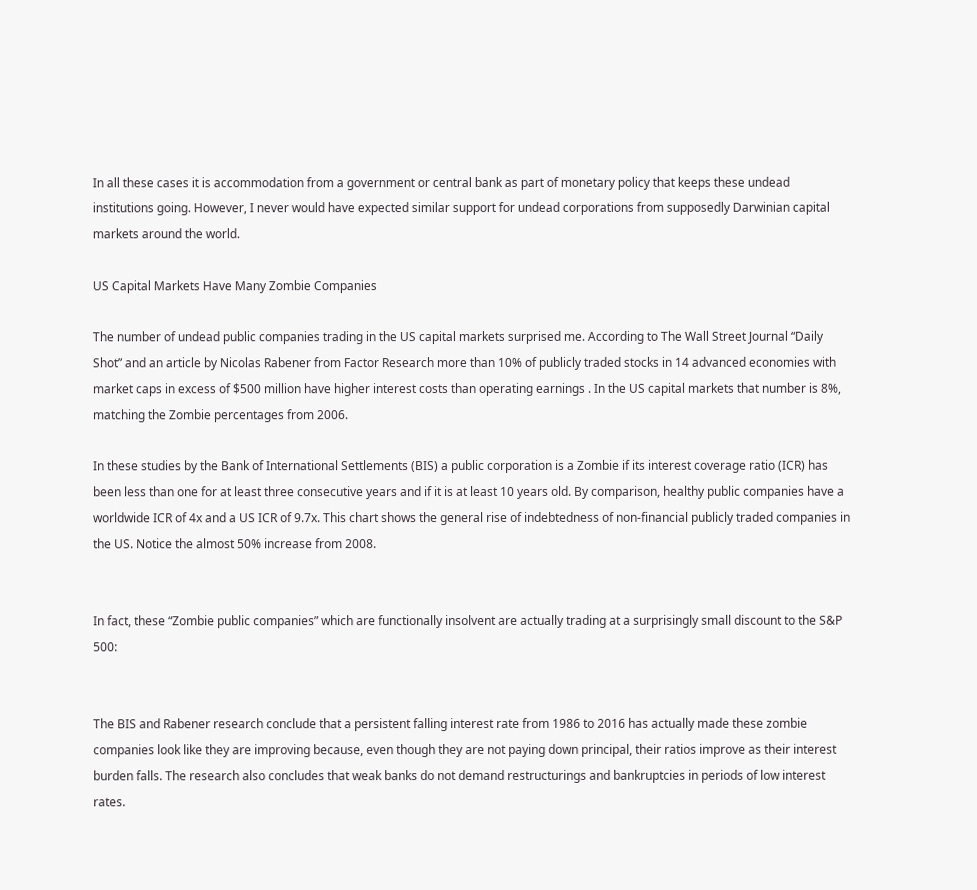In all these cases it is accommodation from a government or central bank as part of monetary policy that keeps these undead institutions going. However, I never would have expected similar support for undead corporations from supposedly Darwinian capital markets around the world.

US Capital Markets Have Many Zombie Companies

The number of undead public companies trading in the US capital markets surprised me. According to The Wall Street Journal “Daily Shot” and an article by Nicolas Rabener from Factor Research more than 10% of publicly traded stocks in 14 advanced economies with market caps in excess of $500 million have higher interest costs than operating earnings . In the US capital markets that number is 8%, matching the Zombie percentages from 2006.

In these studies by the Bank of International Settlements (BIS) a public corporation is a Zombie if its interest coverage ratio (ICR) has been less than one for at least three consecutive years and if it is at least 10 years old. By comparison, healthy public companies have a worldwide ICR of 4x and a US ICR of 9.7x. This chart shows the general rise of indebtedness of non-financial publicly traded companies in the US. Notice the almost 50% increase from 2008.


In fact, these “Zombie public companies” which are functionally insolvent are actually trading at a surprisingly small discount to the S&P 500:


The BIS and Rabener research conclude that a persistent falling interest rate from 1986 to 2016 has actually made these zombie companies look like they are improving because, even though they are not paying down principal, their ratios improve as their interest burden falls. The research also concludes that weak banks do not demand restructurings and bankruptcies in periods of low interest rates.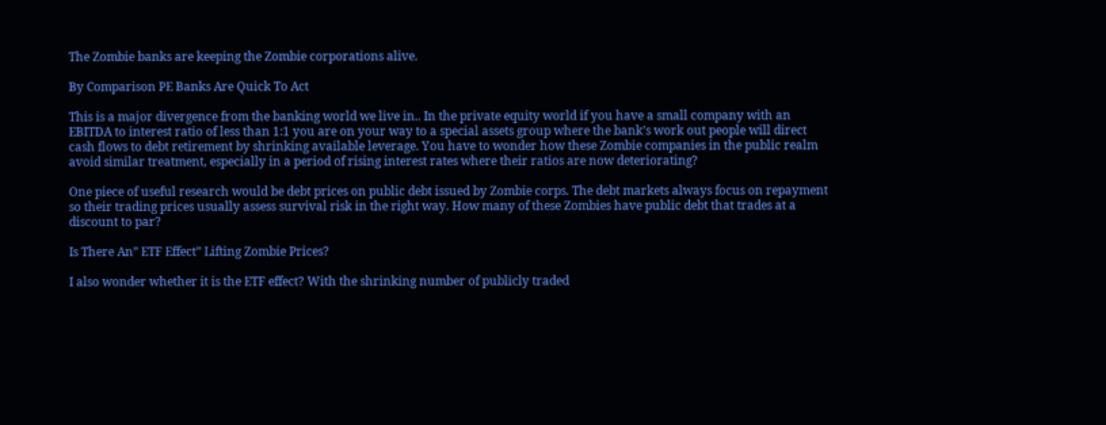The Zombie banks are keeping the Zombie corporations alive.

By Comparison PE Banks Are Quick To Act

This is a major divergence from the banking world we live in.. In the private equity world if you have a small company with an EBITDA to interest ratio of less than 1:1 you are on your way to a special assets group where the bank’s work out people will direct cash flows to debt retirement by shrinking available leverage. You have to wonder how these Zombie companies in the public realm avoid similar treatment, especially in a period of rising interest rates where their ratios are now deteriorating?

One piece of useful research would be debt prices on public debt issued by Zombie corps. The debt markets always focus on repayment so their trading prices usually assess survival risk in the right way. How many of these Zombies have public debt that trades at a discount to par?

Is There An” ETF Effect” Lifting Zombie Prices?

I also wonder whether it is the ETF effect? With the shrinking number of publicly traded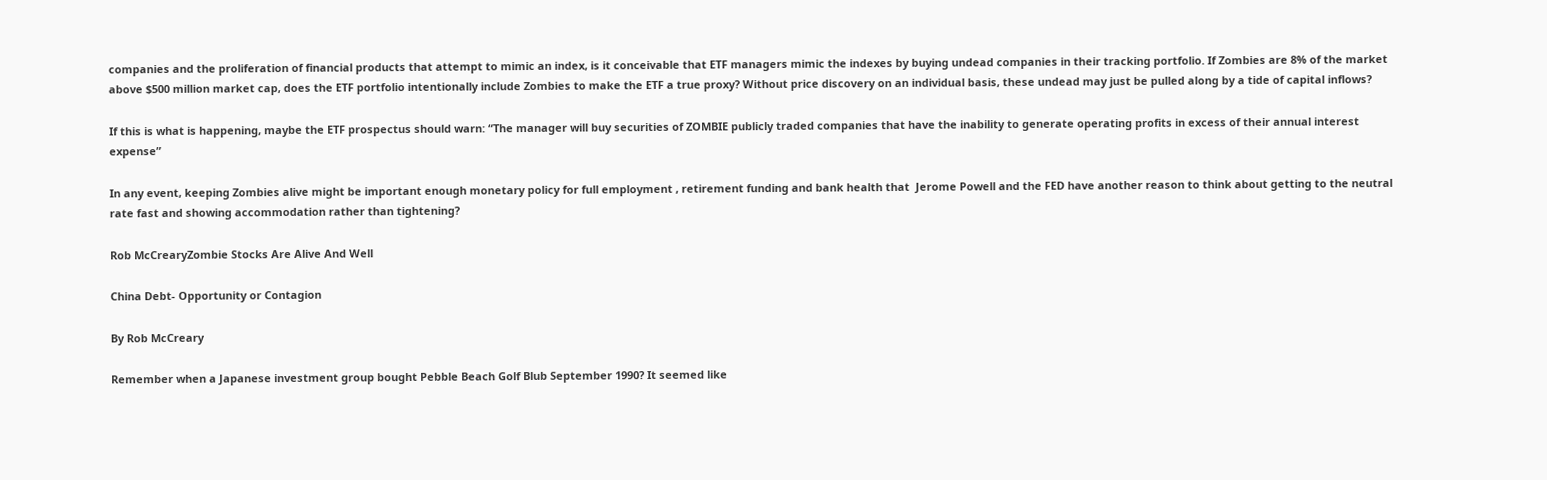companies and the proliferation of financial products that attempt to mimic an index, is it conceivable that ETF managers mimic the indexes by buying undead companies in their tracking portfolio. If Zombies are 8% of the market above $500 million market cap, does the ETF portfolio intentionally include Zombies to make the ETF a true proxy? Without price discovery on an individual basis, these undead may just be pulled along by a tide of capital inflows?

If this is what is happening, maybe the ETF prospectus should warn: “The manager will buy securities of ZOMBIE publicly traded companies that have the inability to generate operating profits in excess of their annual interest expense”

In any event, keeping Zombies alive might be important enough monetary policy for full employment , retirement funding and bank health that  Jerome Powell and the FED have another reason to think about getting to the neutral rate fast and showing accommodation rather than tightening?

Rob McCrearyZombie Stocks Are Alive And Well

China Debt- Opportunity or Contagion

By Rob McCreary

Remember when a Japanese investment group bought Pebble Beach Golf Blub September 1990? It seemed like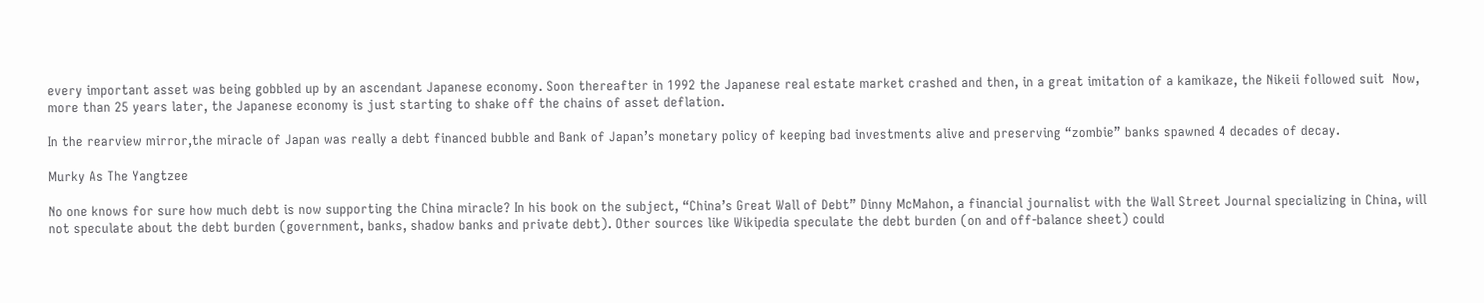every important asset was being gobbled up by an ascendant Japanese economy. Soon thereafter in 1992 the Japanese real estate market crashed and then, in a great imitation of a kamikaze, the Nikeii followed suit  Now, more than 25 years later, the Japanese economy is just starting to shake off the chains of asset deflation.

In the rearview mirror,the miracle of Japan was really a debt financed bubble and Bank of Japan’s monetary policy of keeping bad investments alive and preserving “zombie” banks spawned 4 decades of decay.

Murky As The Yangtzee

No one knows for sure how much debt is now supporting the China miracle? In his book on the subject, “China’s Great Wall of Debt” Dinny McMahon, a financial journalist with the Wall Street Journal specializing in China, will not speculate about the debt burden (government, banks, shadow banks and private debt). Other sources like Wikipedia speculate the debt burden (on and off-balance sheet) could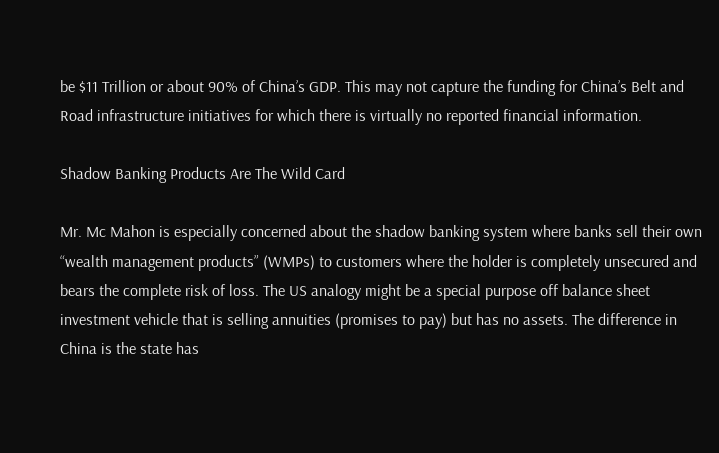be $11 Trillion or about 90% of China’s GDP. This may not capture the funding for China’s Belt and Road infrastructure initiatives for which there is virtually no reported financial information.

Shadow Banking Products Are The Wild Card

Mr. Mc Mahon is especially concerned about the shadow banking system where banks sell their own “wealth management products” (WMPs) to customers where the holder is completely unsecured and bears the complete risk of loss. The US analogy might be a special purpose off balance sheet investment vehicle that is selling annuities (promises to pay) but has no assets. The difference in China is the state has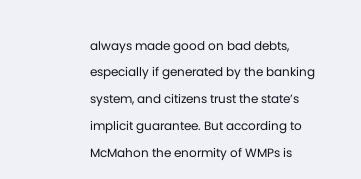always made good on bad debts, especially if generated by the banking system, and citizens trust the state’s implicit guarantee. But according to McMahon the enormity of WMPs is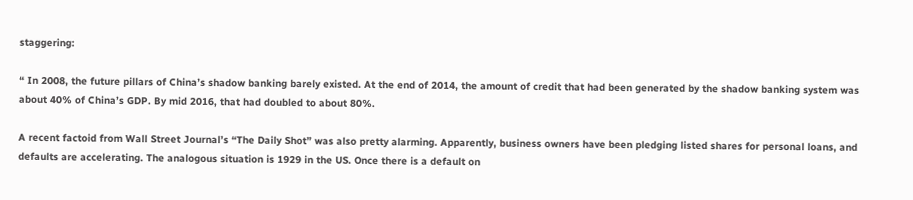staggering:

“ In 2008, the future pillars of China’s shadow banking barely existed. At the end of 2014, the amount of credit that had been generated by the shadow banking system was about 40% of China’s GDP. By mid 2016, that had doubled to about 80%.

A recent factoid from Wall Street Journal’s “The Daily Shot” was also pretty alarming. Apparently, business owners have been pledging listed shares for personal loans, and defaults are accelerating. The analogous situation is 1929 in the US. Once there is a default on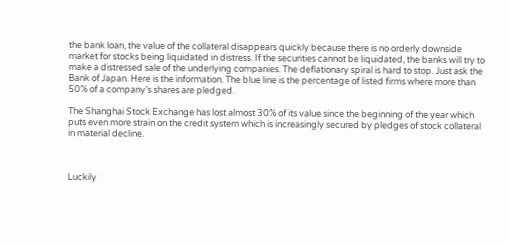the bank loan, the value of the collateral disappears quickly because there is no orderly downside market for stocks being liquidated in distress. If the securities cannot be liquidated, the banks will try to make a distressed sale of the underlying companies. The deflationary spiral is hard to stop. Just ask the Bank of Japan. Here is the information. The blue line is the percentage of listed firms where more than 50% of a company’s shares are pledged.

The Shanghai Stock Exchange has lost almost 30% of its value since the beginning of the year which puts even more strain on the credit system which is increasingly secured by pledges of stock collateral in material decline.



Luckily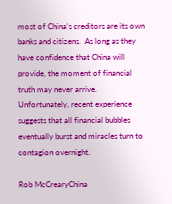most of China’s creditors are its own banks and citizens.  As long as they have confidence that China will provide, the moment of financial truth may never arrive. Unfortunately, recent experience suggests that all financial bubbles eventually burst and miracles turn to contagion overnight.

Rob McCrearyChina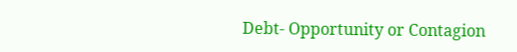Debt- Opportunity or Contagion